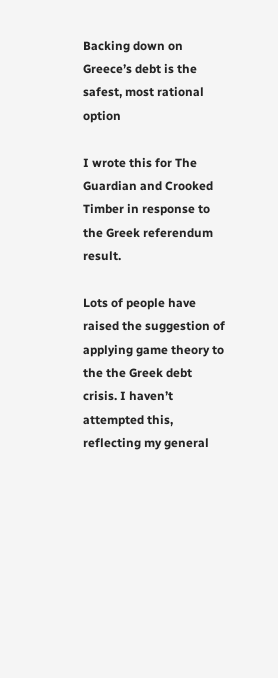Backing down on Greece’s debt is the safest, most rational option

I wrote this for The Guardian and Crooked Timber in response to the Greek referendum result.

Lots of people have raised the suggestion of applying game theory to the the Greek debt crisis. I haven’t attempted this, reflecting my general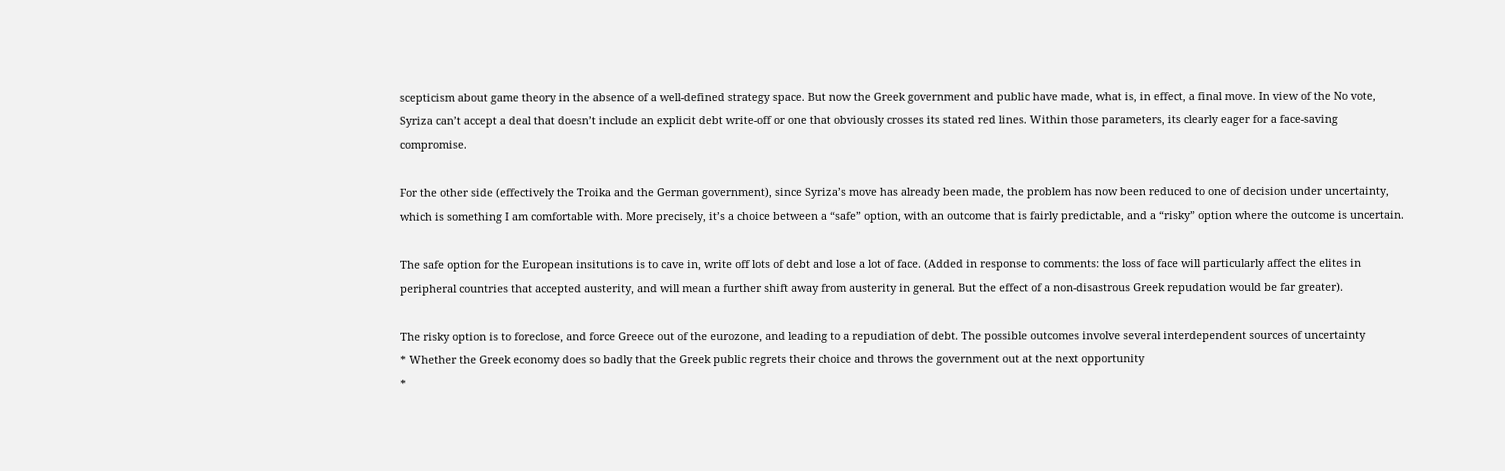scepticism about game theory in the absence of a well-defined strategy space. But now the Greek government and public have made, what is, in effect, a final move. In view of the No vote, Syriza can’t accept a deal that doesn’t include an explicit debt write-off or one that obviously crosses its stated red lines. Within those parameters, its clearly eager for a face-saving compromise.

For the other side (effectively the Troika and the German government), since Syriza’s move has already been made, the problem has now been reduced to one of decision under uncertainty, which is something I am comfortable with. More precisely, it’s a choice between a “safe” option, with an outcome that is fairly predictable, and a “risky” option where the outcome is uncertain.

The safe option for the European insitutions is to cave in, write off lots of debt and lose a lot of face. (Added in response to comments: the loss of face will particularly affect the elites in peripheral countries that accepted austerity, and will mean a further shift away from austerity in general. But the effect of a non-disastrous Greek repudation would be far greater).

The risky option is to foreclose, and force Greece out of the eurozone, and leading to a repudiation of debt. The possible outcomes involve several interdependent sources of uncertainty
* Whether the Greek economy does so badly that the Greek public regrets their choice and throws the government out at the next opportunity
*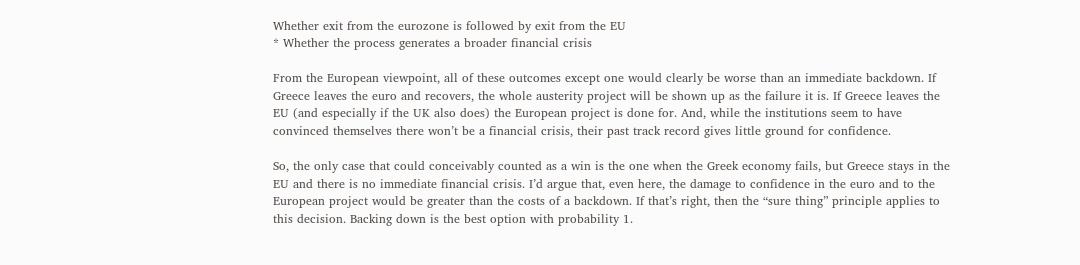Whether exit from the eurozone is followed by exit from the EU
* Whether the process generates a broader financial crisis

From the European viewpoint, all of these outcomes except one would clearly be worse than an immediate backdown. If Greece leaves the euro and recovers, the whole austerity project will be shown up as the failure it is. If Greece leaves the EU (and especially if the UK also does) the European project is done for. And, while the institutions seem to have convinced themselves there won’t be a financial crisis, their past track record gives little ground for confidence.

So, the only case that could conceivably counted as a win is the one when the Greek economy fails, but Greece stays in the EU and there is no immediate financial crisis. I’d argue that, even here, the damage to confidence in the euro and to the European project would be greater than the costs of a backdown. If that’s right, then the “sure thing” principle applies to this decision. Backing down is the best option with probability 1.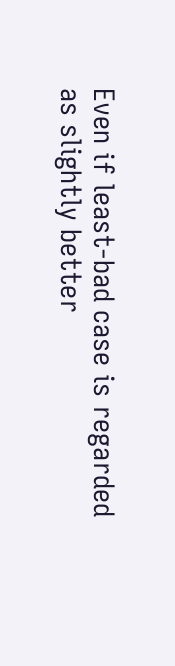Even if least-bad case is regarded as slightly better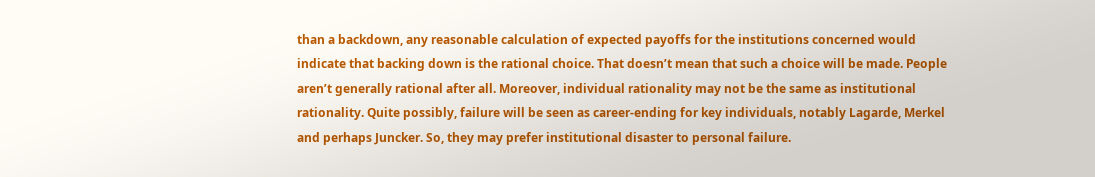than a backdown, any reasonable calculation of expected payoffs for the institutions concerned would indicate that backing down is the rational choice. That doesn’t mean that such a choice will be made. People aren’t generally rational after all. Moreover, individual rationality may not be the same as institutional rationality. Quite possibly, failure will be seen as career-ending for key individuals, notably Lagarde, Merkel and perhaps Juncker. So, they may prefer institutional disaster to personal failure.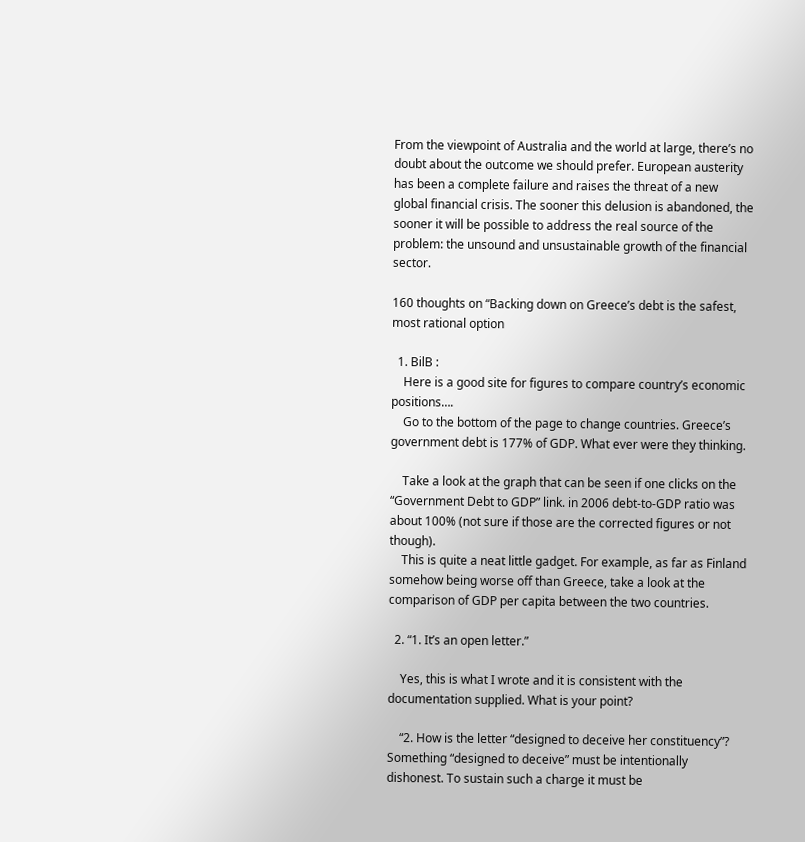From the viewpoint of Australia and the world at large, there’s no doubt about the outcome we should prefer. European austerity has been a complete failure and raises the threat of a new global financial crisis. The sooner this delusion is abandoned, the sooner it will be possible to address the real source of the problem: the unsound and unsustainable growth of the financial sector.

160 thoughts on “Backing down on Greece’s debt is the safest, most rational option

  1. BilB :
    Here is a good site for figures to compare country’s economic positions….
    Go to the bottom of the page to change countries. Greece’s government debt is 177% of GDP. What ever were they thinking.

    Take a look at the graph that can be seen if one clicks on the “Government Debt to GDP” link. in 2006 debt-to-GDP ratio was about 100% (not sure if those are the corrected figures or not though).
    This is quite a neat little gadget. For example, as far as Finland somehow being worse off than Greece, take a look at the comparison of GDP per capita between the two countries.

  2. “1. It’s an open letter.”

    Yes, this is what I wrote and it is consistent with the documentation supplied. What is your point?

    “2. How is the letter “designed to deceive her constituency”? Something “designed to deceive” must be intentionally dishonest. To sustain such a charge it must be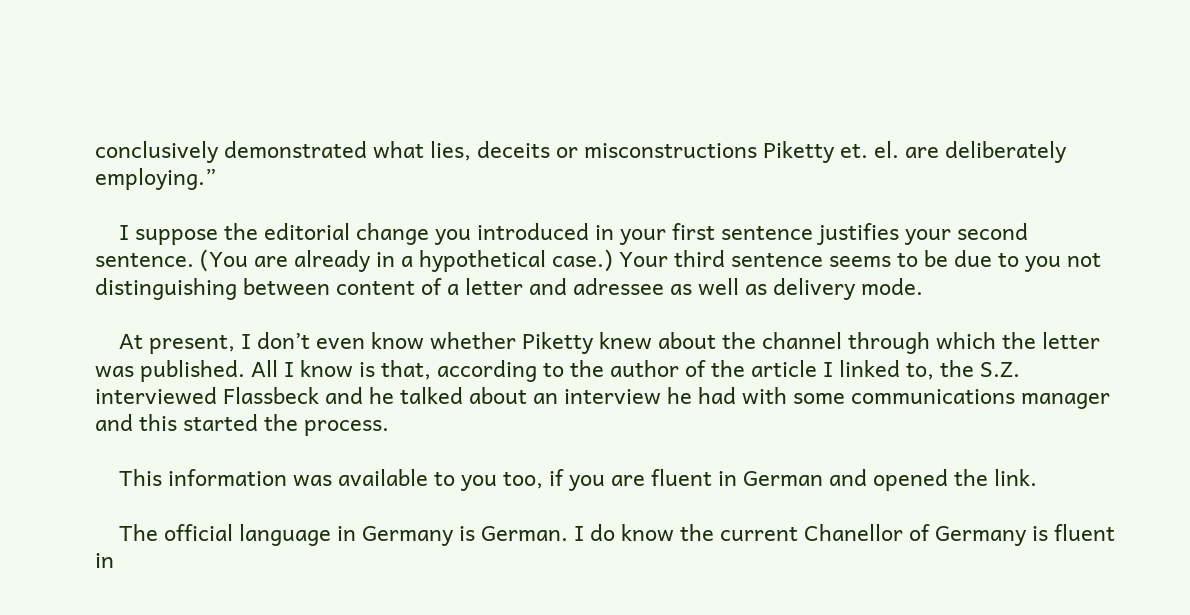conclusively demonstrated what lies, deceits or misconstructions Piketty et. el. are deliberately employing.”

    I suppose the editorial change you introduced in your first sentence justifies your second sentence. (You are already in a hypothetical case.) Your third sentence seems to be due to you not distinguishing between content of a letter and adressee as well as delivery mode.

    At present, I don’t even know whether Piketty knew about the channel through which the letter was published. All I know is that, according to the author of the article I linked to, the S.Z. interviewed Flassbeck and he talked about an interview he had with some communications manager and this started the process.

    This information was available to you too, if you are fluent in German and opened the link.

    The official language in Germany is German. I do know the current Chanellor of Germany is fluent in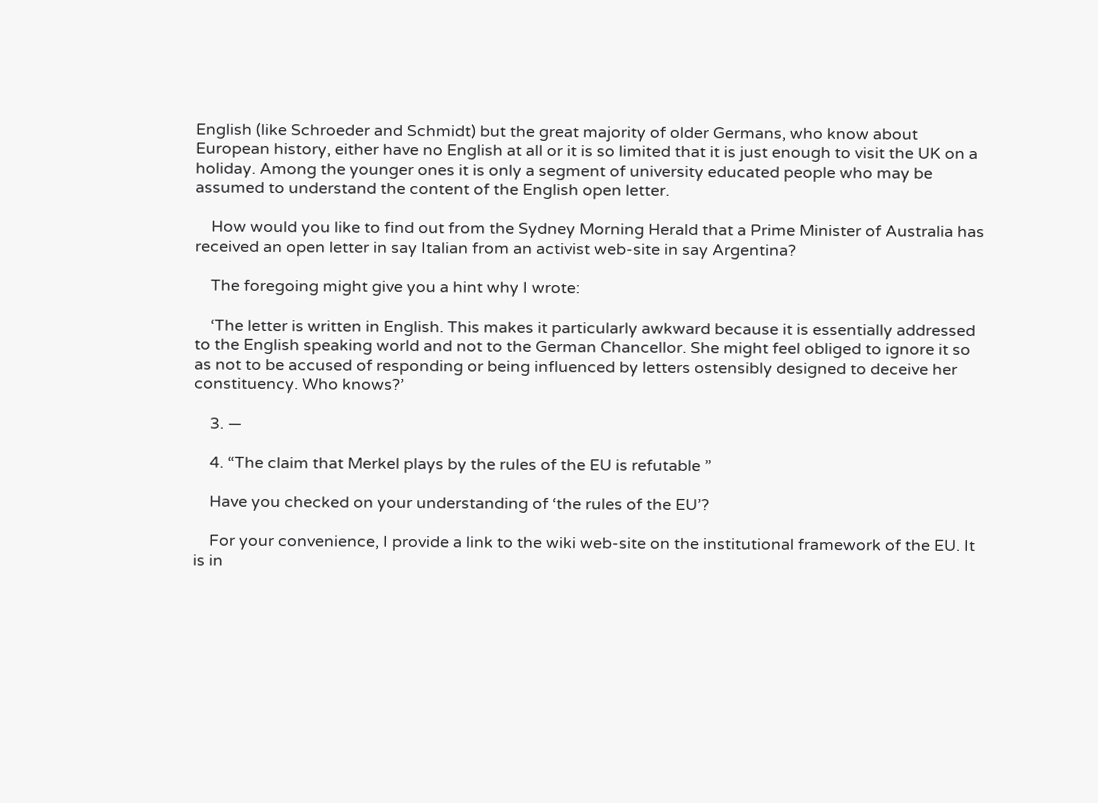English (like Schroeder and Schmidt) but the great majority of older Germans, who know about European history, either have no English at all or it is so limited that it is just enough to visit the UK on a holiday. Among the younger ones it is only a segment of university educated people who may be assumed to understand the content of the English open letter.

    How would you like to find out from the Sydney Morning Herald that a Prime Minister of Australia has received an open letter in say Italian from an activist web-site in say Argentina?

    The foregoing might give you a hint why I wrote:

    ‘The letter is written in English. This makes it particularly awkward because it is essentially addressed to the English speaking world and not to the German Chancellor. She might feel obliged to ignore it so as not to be accused of responding or being influenced by letters ostensibly designed to deceive her constituency. Who knows?’

    3. —

    4. “The claim that Merkel plays by the rules of the EU is refutable ”

    Have you checked on your understanding of ‘the rules of the EU’?

    For your convenience, I provide a link to the wiki web-site on the institutional framework of the EU. It is in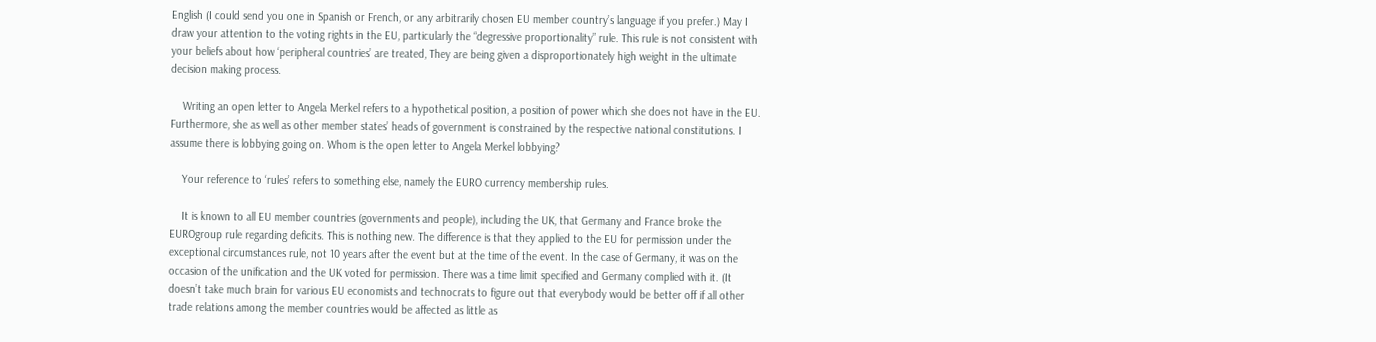English (I could send you one in Spanish or French, or any arbitrarily chosen EU member country’s language if you prefer.) May I draw your attention to the voting rights in the EU, particularly the “degressive proportionality” rule. This rule is not consistent with your beliefs about how ‘peripheral countries’ are treated, They are being given a disproportionately high weight in the ultimate decision making process.

    Writing an open letter to Angela Merkel refers to a hypothetical position, a position of power which she does not have in the EU. Furthermore, she as well as other member states’ heads of government is constrained by the respective national constitutions. I assume there is lobbying going on. Whom is the open letter to Angela Merkel lobbying?

    Your reference to ‘rules’ refers to something else, namely the EURO currency membership rules.

    It is known to all EU member countries (governments and people), including the UK, that Germany and France broke the EUROgroup rule regarding deficits. This is nothing new. The difference is that they applied to the EU for permission under the exceptional circumstances rule, not 10 years after the event but at the time of the event. In the case of Germany, it was on the occasion of the unification and the UK voted for permission. There was a time limit specified and Germany complied with it. (It doesn’t take much brain for various EU economists and technocrats to figure out that everybody would be better off if all other trade relations among the member countries would be affected as little as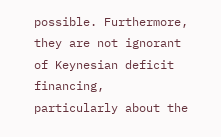possible. Furthermore, they are not ignorant of Keynesian deficit financing, particularly about the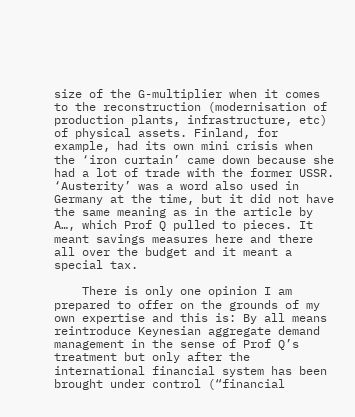size of the G-multiplier when it comes to the reconstruction (modernisation of production plants, infrastructure, etc) of physical assets. Finland, for example, had its own mini crisis when the ‘iron curtain’ came down because she had a lot of trade with the former USSR. ‘Austerity’ was a word also used in Germany at the time, but it did not have the same meaning as in the article by A…, which Prof Q pulled to pieces. It meant savings measures here and there all over the budget and it meant a special tax.

    There is only one opinion I am prepared to offer on the grounds of my own expertise and this is: By all means reintroduce Keynesian aggregate demand management in the sense of Prof Q’s treatment but only after the international financial system has been brought under control (“financial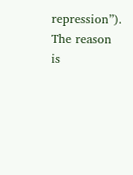repression”). The reason is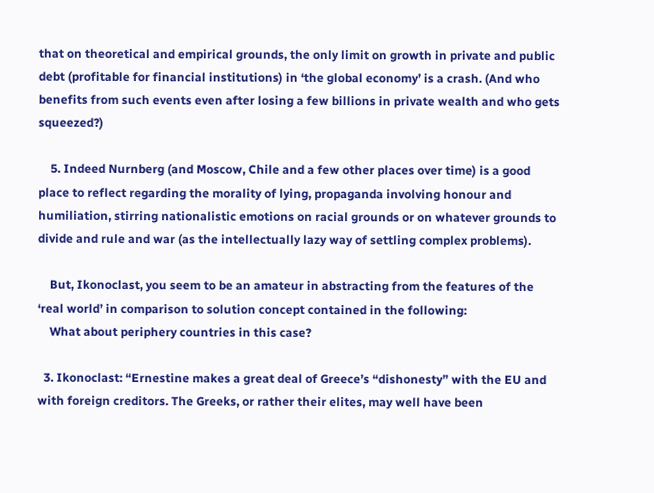that on theoretical and empirical grounds, the only limit on growth in private and public debt (profitable for financial institutions) in ‘the global economy’ is a crash. (And who benefits from such events even after losing a few billions in private wealth and who gets squeezed?)

    5. Indeed Nurnberg (and Moscow, Chile and a few other places over time) is a good place to reflect regarding the morality of lying, propaganda involving honour and humiliation, stirring nationalistic emotions on racial grounds or on whatever grounds to divide and rule and war (as the intellectually lazy way of settling complex problems).

    But, Ikonoclast, you seem to be an amateur in abstracting from the features of the ‘real world’ in comparison to solution concept contained in the following:
    What about periphery countries in this case?

  3. Ikonoclast: “Ernestine makes a great deal of Greece’s “dishonesty” with the EU and with foreign creditors. The Greeks, or rather their elites, may well have been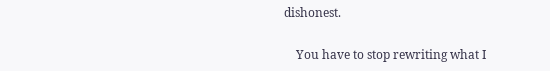dishonest.

    You have to stop rewriting what I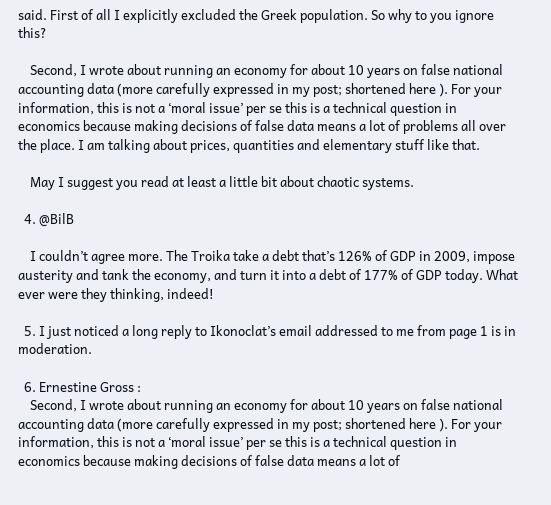said. First of all I explicitly excluded the Greek population. So why to you ignore this?

    Second, I wrote about running an economy for about 10 years on false national accounting data (more carefully expressed in my post; shortened here ). For your information, this is not a ‘moral issue’ per se this is a technical question in economics because making decisions of false data means a lot of problems all over the place. I am talking about prices, quantities and elementary stuff like that.

    May I suggest you read at least a little bit about chaotic systems.

  4. @BilB

    I couldn’t agree more. The Troika take a debt that’s 126% of GDP in 2009, impose austerity and tank the economy, and turn it into a debt of 177% of GDP today. What ever were they thinking, indeed!

  5. I just noticed a long reply to Ikonoclat’s email addressed to me from page 1 is in moderation.

  6. Ernestine Gross :
    Second, I wrote about running an economy for about 10 years on false national accounting data (more carefully expressed in my post; shortened here ). For your information, this is not a ‘moral issue’ per se this is a technical question in economics because making decisions of false data means a lot of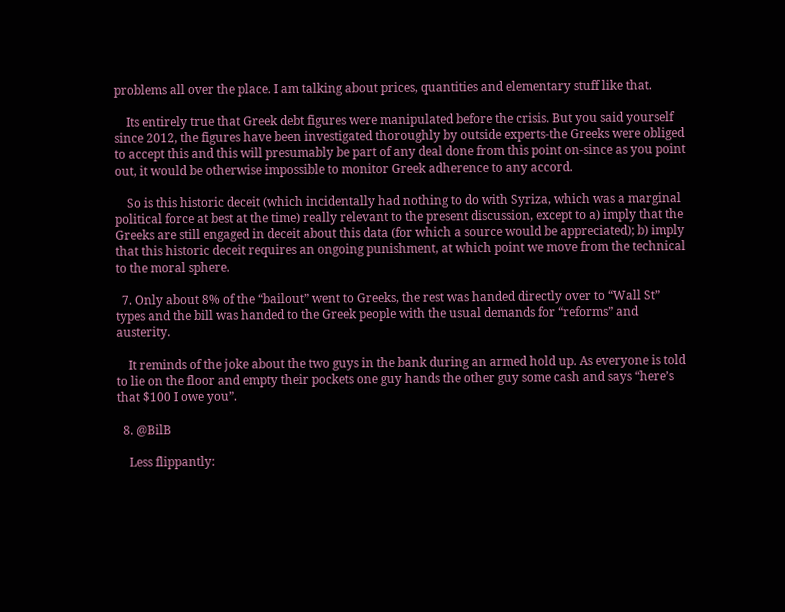problems all over the place. I am talking about prices, quantities and elementary stuff like that.

    Its entirely true that Greek debt figures were manipulated before the crisis. But you said yourself since 2012, the figures have been investigated thoroughly by outside experts-the Greeks were obliged to accept this and this will presumably be part of any deal done from this point on-since as you point out, it would be otherwise impossible to monitor Greek adherence to any accord.

    So is this historic deceit (which incidentally had nothing to do with Syriza, which was a marginal political force at best at the time) really relevant to the present discussion, except to a) imply that the Greeks are still engaged in deceit about this data (for which a source would be appreciated); b) imply that this historic deceit requires an ongoing punishment, at which point we move from the technical to the moral sphere.

  7. Only about 8% of the “bailout” went to Greeks, the rest was handed directly over to “Wall St” types and the bill was handed to the Greek people with the usual demands for “reforms” and austerity.

    It reminds of the joke about the two guys in the bank during an armed hold up. As everyone is told to lie on the floor and empty their pockets one guy hands the other guy some cash and says “here’s that $100 I owe you”.

  8. @BilB

    Less flippantly: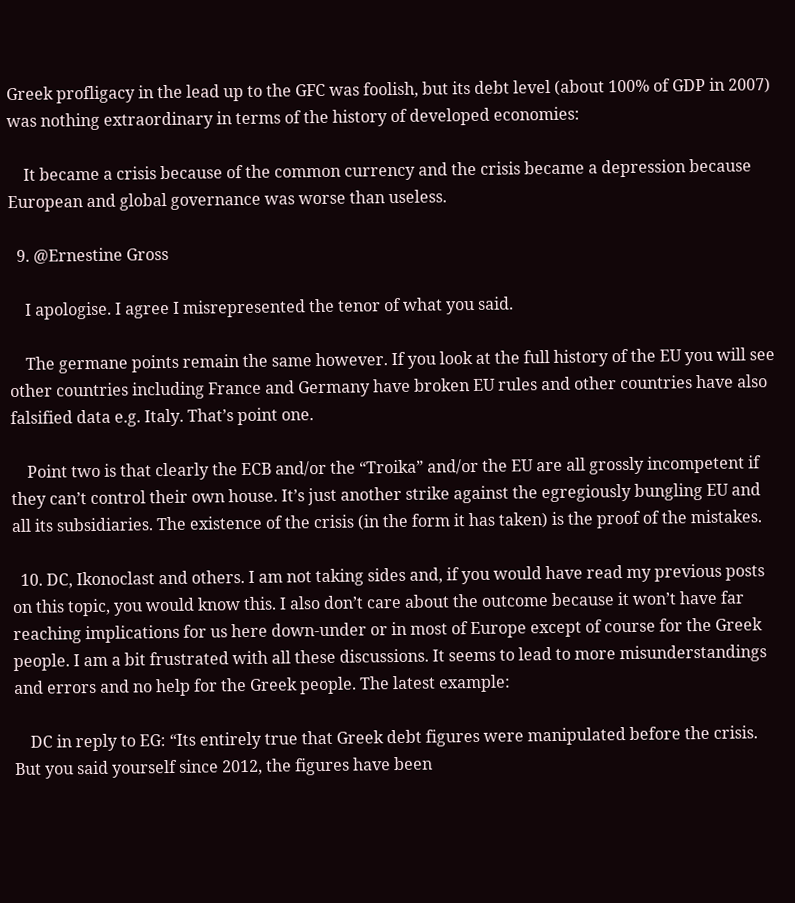Greek profligacy in the lead up to the GFC was foolish, but its debt level (about 100% of GDP in 2007) was nothing extraordinary in terms of the history of developed economies:

    It became a crisis because of the common currency and the crisis became a depression because European and global governance was worse than useless.

  9. @Ernestine Gross

    I apologise. I agree I misrepresented the tenor of what you said.

    The germane points remain the same however. If you look at the full history of the EU you will see other countries including France and Germany have broken EU rules and other countries have also falsified data e.g. Italy. That’s point one.

    Point two is that clearly the ECB and/or the “Troika” and/or the EU are all grossly incompetent if they can’t control their own house. It’s just another strike against the egregiously bungling EU and all its subsidiaries. The existence of the crisis (in the form it has taken) is the proof of the mistakes.

  10. DC, Ikonoclast and others. I am not taking sides and, if you would have read my previous posts on this topic, you would know this. I also don’t care about the outcome because it won’t have far reaching implications for us here down-under or in most of Europe except of course for the Greek people. I am a bit frustrated with all these discussions. It seems to lead to more misunderstandings and errors and no help for the Greek people. The latest example:

    DC in reply to EG: “Its entirely true that Greek debt figures were manipulated before the crisis. But you said yourself since 2012, the figures have been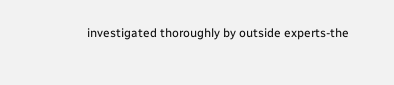investigated thoroughly by outside experts-the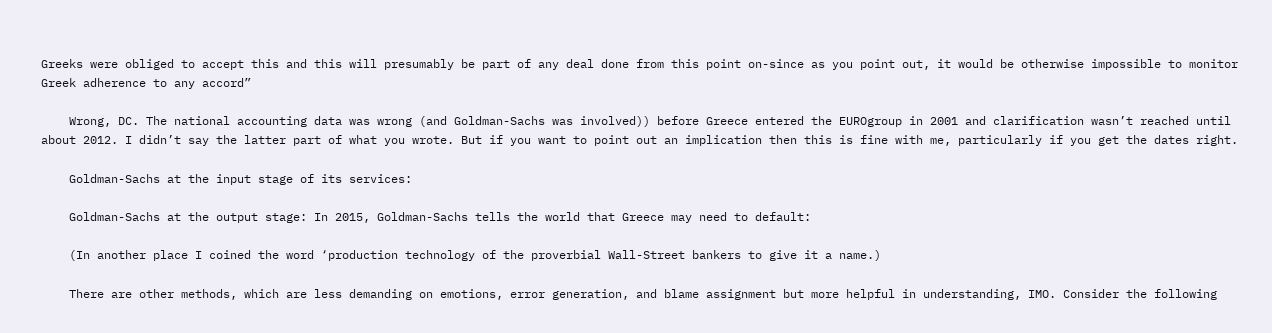Greeks were obliged to accept this and this will presumably be part of any deal done from this point on-since as you point out, it would be otherwise impossible to monitor Greek adherence to any accord”

    Wrong, DC. The national accounting data was wrong (and Goldman-Sachs was involved)) before Greece entered the EUROgroup in 2001 and clarification wasn’t reached until about 2012. I didn’t say the latter part of what you wrote. But if you want to point out an implication then this is fine with me, particularly if you get the dates right.

    Goldman-Sachs at the input stage of its services:

    Goldman-Sachs at the output stage: In 2015, Goldman-Sachs tells the world that Greece may need to default:

    (In another place I coined the word ‘production technology of the proverbial Wall-Street bankers to give it a name.)

    There are other methods, which are less demanding on emotions, error generation, and blame assignment but more helpful in understanding, IMO. Consider the following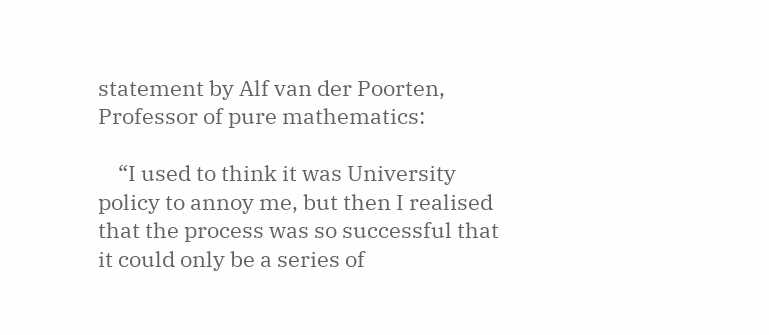statement by Alf van der Poorten, Professor of pure mathematics:

    “I used to think it was University policy to annoy me, but then I realised that the process was so successful that it could only be a series of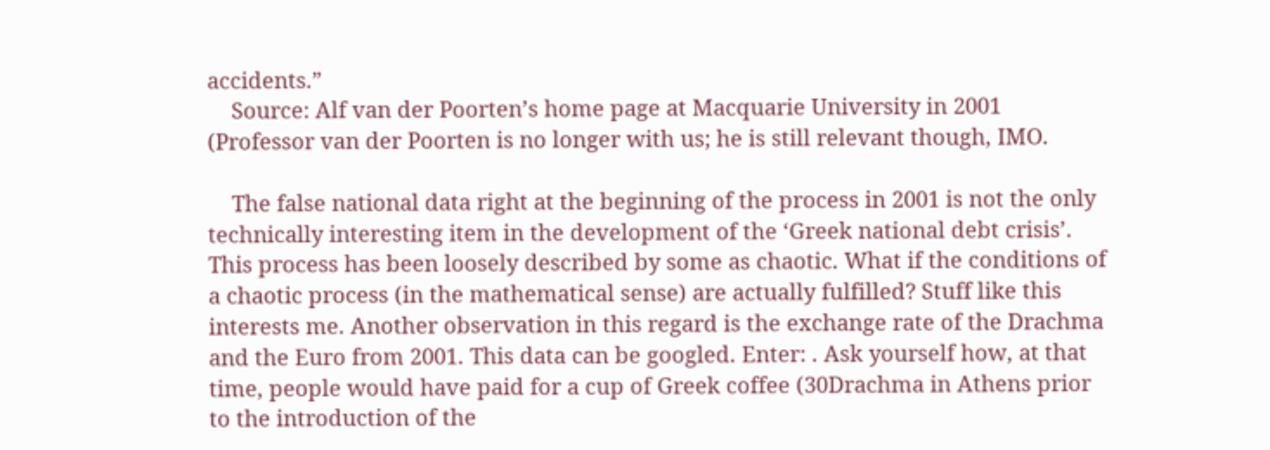accidents.”
    Source: Alf van der Poorten’s home page at Macquarie University in 2001 (Professor van der Poorten is no longer with us; he is still relevant though, IMO.

    The false national data right at the beginning of the process in 2001 is not the only technically interesting item in the development of the ‘Greek national debt crisis’. This process has been loosely described by some as chaotic. What if the conditions of a chaotic process (in the mathematical sense) are actually fulfilled? Stuff like this interests me. Another observation in this regard is the exchange rate of the Drachma and the Euro from 2001. This data can be googled. Enter: . Ask yourself how, at that time, people would have paid for a cup of Greek coffee (30Drachma in Athens prior to the introduction of the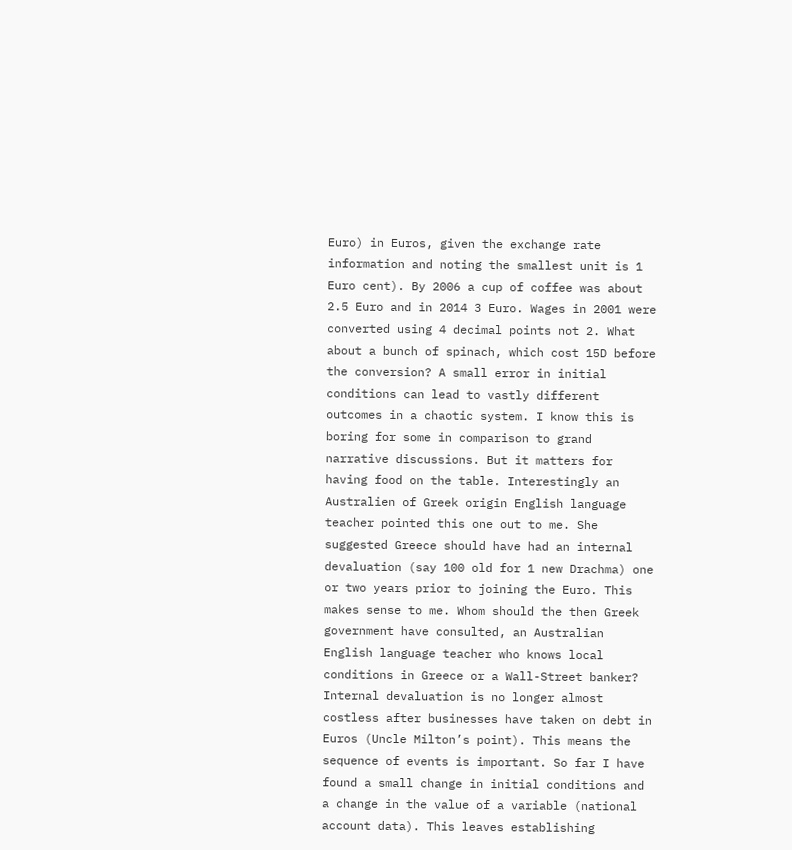Euro) in Euros, given the exchange rate information and noting the smallest unit is 1 Euro cent). By 2006 a cup of coffee was about 2.5 Euro and in 2014 3 Euro. Wages in 2001 were converted using 4 decimal points not 2. What about a bunch of spinach, which cost 15D before the conversion? A small error in initial conditions can lead to vastly different outcomes in a chaotic system. I know this is boring for some in comparison to grand narrative discussions. But it matters for having food on the table. Interestingly an Australien of Greek origin English language teacher pointed this one out to me. She suggested Greece should have had an internal devaluation (say 100 old for 1 new Drachma) one or two years prior to joining the Euro. This makes sense to me. Whom should the then Greek government have consulted, an Australian English language teacher who knows local conditions in Greece or a Wall-Street banker? Internal devaluation is no longer almost costless after businesses have taken on debt in Euros (Uncle Milton’s point). This means the sequence of events is important. So far I have found a small change in initial conditions and a change in the value of a variable (national account data). This leaves establishing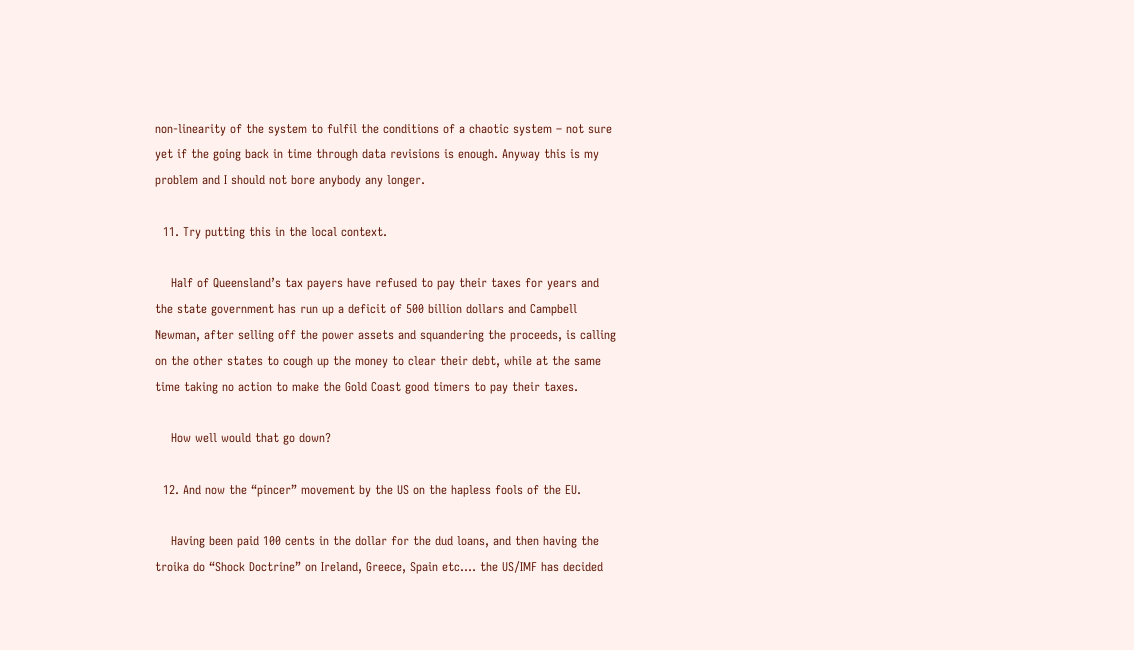non-linearity of the system to fulfil the conditions of a chaotic system – not sure yet if the going back in time through data revisions is enough. Anyway this is my problem and I should not bore anybody any longer.

  11. Try putting this in the local context.

    Half of Queensland’s tax payers have refused to pay their taxes for years and the state government has run up a deficit of 500 billion dollars and Campbell Newman, after selling off the power assets and squandering the proceeds, is calling on the other states to cough up the money to clear their debt, while at the same time taking no action to make the Gold Coast good timers to pay their taxes.

    How well would that go down?

  12. And now the “pincer” movement by the US on the hapless fools of the EU.

    Having been paid 100 cents in the dollar for the dud loans, and then having the troika do “Shock Doctrine” on Ireland, Greece, Spain etc…. the US/IMF has decided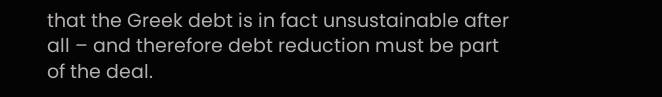that the Greek debt is in fact unsustainable after all – and therefore debt reduction must be part of the deal.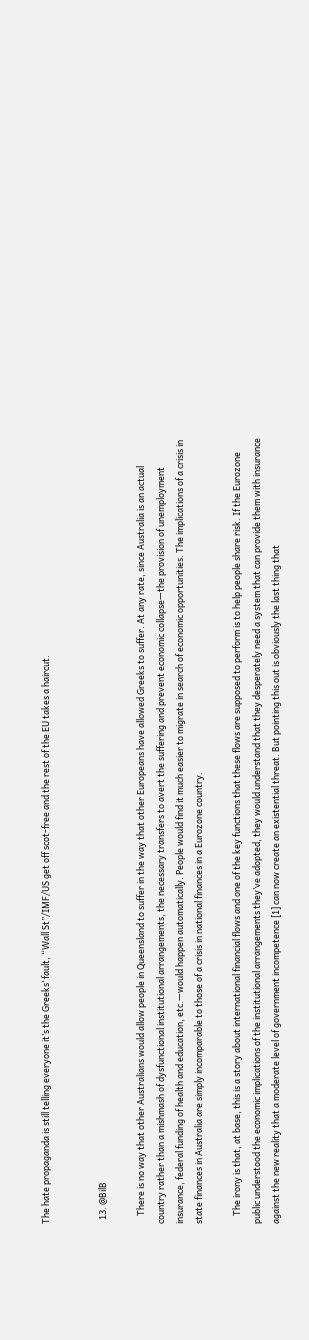The hate propaganda is still telling everyone it’s the Greeks’ fault, “Wall St”/IMF/US get off scot-free and the rest of the EU takes a haircut.


  13. @BilB

    There is no way that other Australians would allow people in Queensland to suffer in the way that other Europeans have allowed Greeks to suffer. At any rate, since Australia is an actual country rather than a mishmash of dysfunctional institutional arrangements, the necessary transfers to avert the suffering and prevent economic collapse—the provision of unemployment insurance, federal funding of health and education, etc.—would happen automatically. People would find it much easier to migrate in search of economic opportunities. The implications of a crisis in state finances in Australia are simply incomparable to those of a crisis in national finances in a Eurozone country.

    The irony is that, at base, this is a story about international financial flows and one of the key functions that these flows are supposed to perform is to help people share risk. If the Eurozone public understood the economic implications of the institutional arrangements they’ve adopted, they would understand that they desperately need a system that can provide them with insurance against the new reality that a moderate level of government incompetence [1] can now create an existential threat. But pointing this out is obviously the last thing that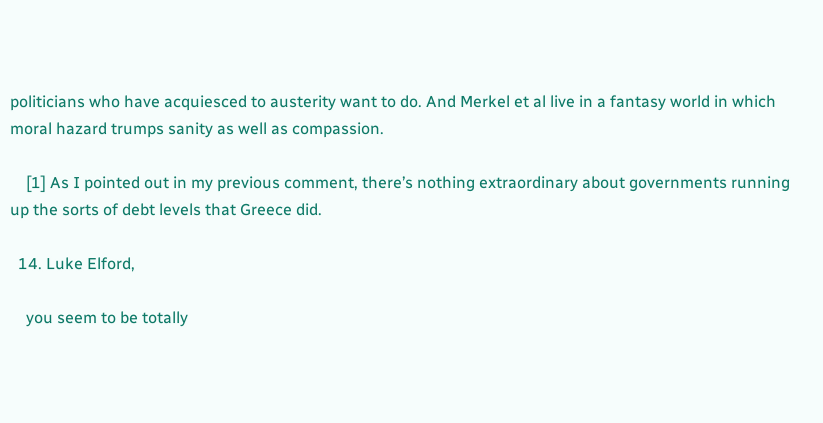politicians who have acquiesced to austerity want to do. And Merkel et al live in a fantasy world in which moral hazard trumps sanity as well as compassion.

    [1] As I pointed out in my previous comment, there’s nothing extraordinary about governments running up the sorts of debt levels that Greece did.

  14. Luke Elford,

    you seem to be totally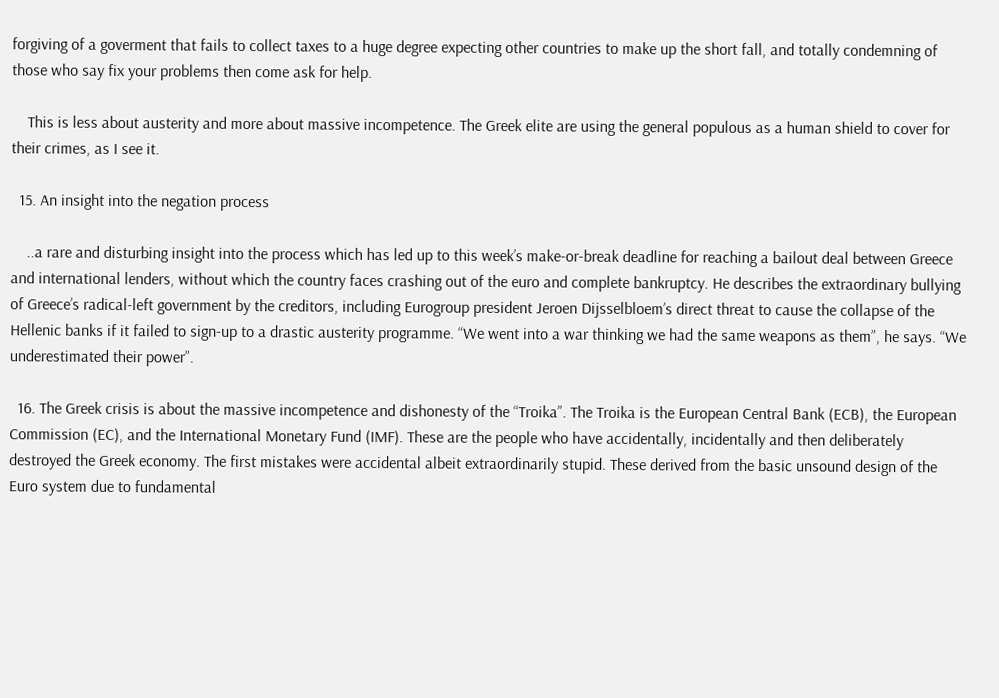forgiving of a goverment that fails to collect taxes to a huge degree expecting other countries to make up the short fall, and totally condemning of those who say fix your problems then come ask for help.

    This is less about austerity and more about massive incompetence. The Greek elite are using the general populous as a human shield to cover for their crimes, as I see it.

  15. An insight into the negation process

    ..a rare and disturbing insight into the process which has led up to this week’s make-or-break deadline for reaching a bailout deal between Greece and international lenders, without which the country faces crashing out of the euro and complete bankruptcy. He describes the extraordinary bullying of Greece’s radical-left government by the creditors, including Eurogroup president Jeroen Dijsselbloem’s direct threat to cause the collapse of the Hellenic banks if it failed to sign-up to a drastic austerity programme. “We went into a war thinking we had the same weapons as them”, he says. “We underestimated their power”.

  16. The Greek crisis is about the massive incompetence and dishonesty of the “Troika”. The Troika is the European Central Bank (ECB), the European Commission (EC), and the International Monetary Fund (IMF). These are the people who have accidentally, incidentally and then deliberately destroyed the Greek economy. The first mistakes were accidental albeit extraordinarily stupid. These derived from the basic unsound design of the Euro system due to fundamental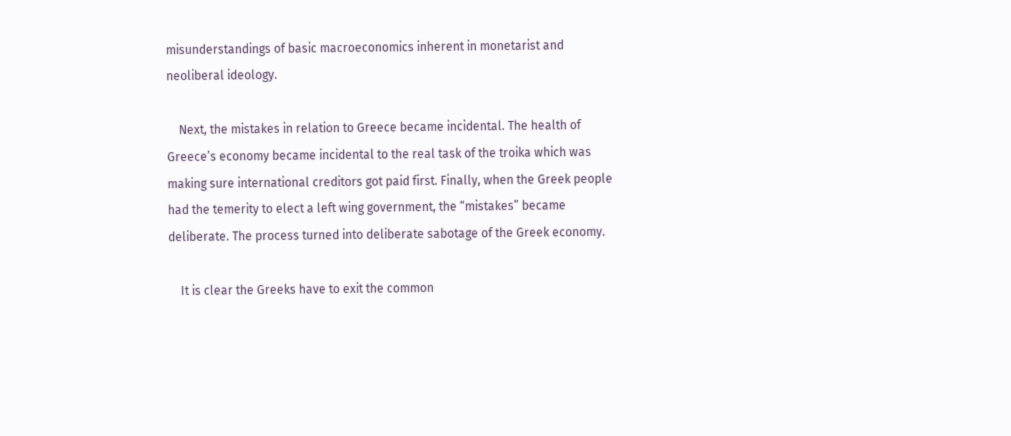misunderstandings of basic macroeconomics inherent in monetarist and neoliberal ideology.

    Next, the mistakes in relation to Greece became incidental. The health of Greece’s economy became incidental to the real task of the troika which was making sure international creditors got paid first. Finally, when the Greek people had the temerity to elect a left wing government, the “mistakes” became deliberate. The process turned into deliberate sabotage of the Greek economy.

    It is clear the Greeks have to exit the common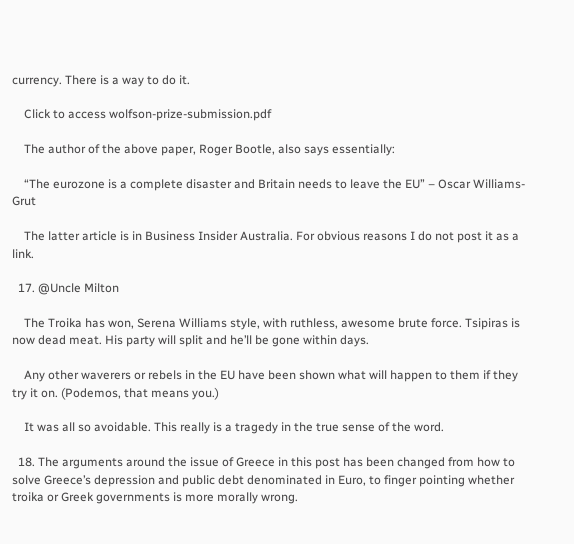currency. There is a way to do it.

    Click to access wolfson-prize-submission.pdf

    The author of the above paper, Roger Bootle, also says essentially:

    “The eurozone is a complete disaster and Britain needs to leave the EU” – Oscar Williams-Grut

    The latter article is in Business Insider Australia. For obvious reasons I do not post it as a link.

  17. @Uncle Milton

    The Troika has won, Serena Williams style, with ruthless, awesome brute force. Tsipiras is now dead meat. His party will split and he’ll be gone within days.

    Any other waverers or rebels in the EU have been shown what will happen to them if they try it on. (Podemos, that means you.)

    It was all so avoidable. This really is a tragedy in the true sense of the word.

  18. The arguments around the issue of Greece in this post has been changed from how to solve Greece’s depression and public debt denominated in Euro, to finger pointing whether troika or Greek governments is more morally wrong.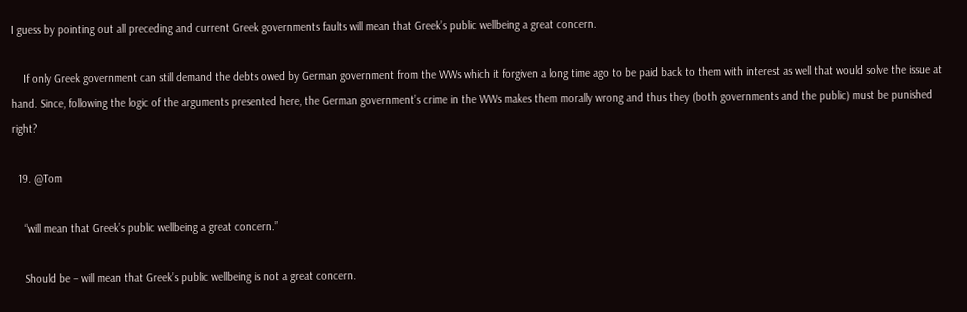I guess by pointing out all preceding and current Greek governments faults will mean that Greek’s public wellbeing a great concern.

    If only Greek government can still demand the debts owed by German government from the WWs which it forgiven a long time ago to be paid back to them with interest as well that would solve the issue at hand. Since, following the logic of the arguments presented here, the German government’s crime in the WWs makes them morally wrong and thus they (both governments and the public) must be punished right?

  19. @Tom

    “will mean that Greek’s public wellbeing a great concern.”

    Should be – will mean that Greek’s public wellbeing is not a great concern.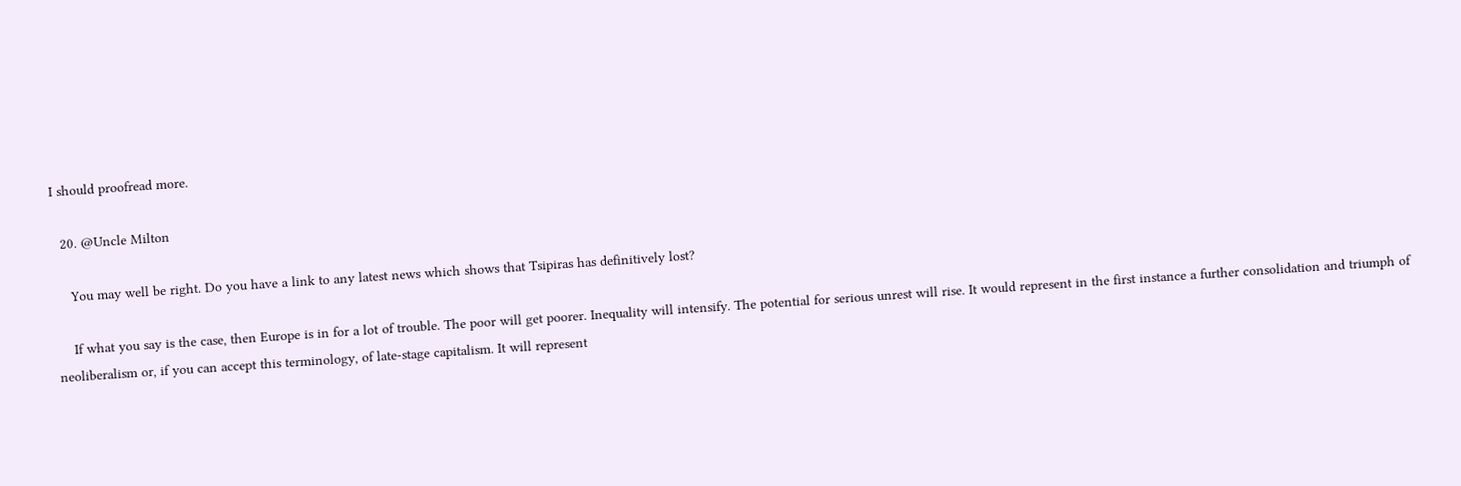I should proofread more.

  20. @Uncle Milton

    You may well be right. Do you have a link to any latest news which shows that Tsipiras has definitively lost?

    If what you say is the case, then Europe is in for a lot of trouble. The poor will get poorer. Inequality will intensify. The potential for serious unrest will rise. It would represent in the first instance a further consolidation and triumph of neoliberalism or, if you can accept this terminology, of late-stage capitalism. It will represent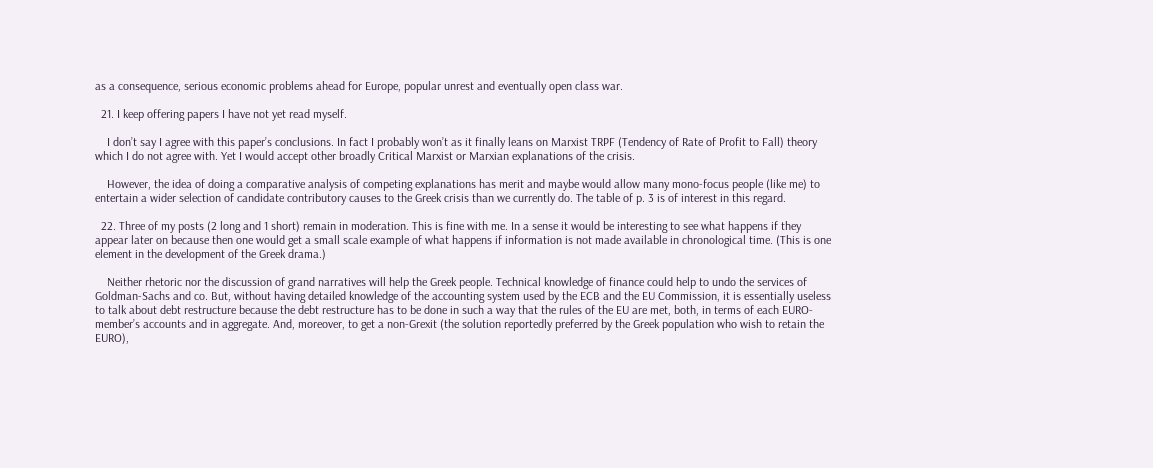as a consequence, serious economic problems ahead for Europe, popular unrest and eventually open class war.

  21. I keep offering papers I have not yet read myself.

    I don’t say I agree with this paper’s conclusions. In fact I probably won’t as it finally leans on Marxist TRPF (Tendency of Rate of Profit to Fall) theory which I do not agree with. Yet I would accept other broadly Critical Marxist or Marxian explanations of the crisis.

    However, the idea of doing a comparative analysis of competing explanations has merit and maybe would allow many mono-focus people (like me) to entertain a wider selection of candidate contributory causes to the Greek crisis than we currently do. The table of p. 3 is of interest in this regard.

  22. Three of my posts (2 long and 1 short) remain in moderation. This is fine with me. In a sense it would be interesting to see what happens if they appear later on because then one would get a small scale example of what happens if information is not made available in chronological time. (This is one element in the development of the Greek drama.)

    Neither rhetoric nor the discussion of grand narratives will help the Greek people. Technical knowledge of finance could help to undo the services of Goldman-Sachs and co. But, without having detailed knowledge of the accounting system used by the ECB and the EU Commission, it is essentially useless to talk about debt restructure because the debt restructure has to be done in such a way that the rules of the EU are met, both, in terms of each EURO-member’s accounts and in aggregate. And, moreover, to get a non-Grexit (the solution reportedly preferred by the Greek population who wish to retain the EURO),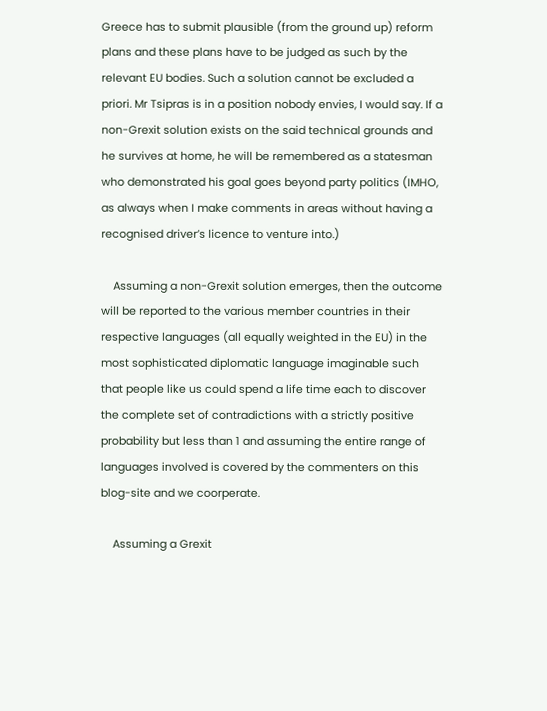Greece has to submit plausible (from the ground up) reform plans and these plans have to be judged as such by the relevant EU bodies. Such a solution cannot be excluded a priori. Mr Tsipras is in a position nobody envies, I would say. If a non-Grexit solution exists on the said technical grounds and he survives at home, he will be remembered as a statesman who demonstrated his goal goes beyond party politics (IMHO, as always when I make comments in areas without having a recognised driver’s licence to venture into.)

    Assuming a non-Grexit solution emerges, then the outcome will be reported to the various member countries in their respective languages (all equally weighted in the EU) in the most sophisticated diplomatic language imaginable such that people like us could spend a life time each to discover the complete set of contradictions with a strictly positive probability but less than 1 and assuming the entire range of languages involved is covered by the commenters on this blog-site and we coorperate.

    Assuming a Grexit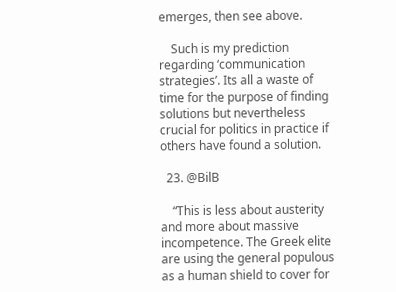emerges, then see above.

    Such is my prediction regarding ‘communication strategies’. Its all a waste of time for the purpose of finding solutions but nevertheless crucial for politics in practice if others have found a solution.

  23. @BilB

    “This is less about austerity and more about massive incompetence. The Greek elite are using the general populous as a human shield to cover for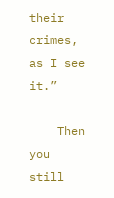their crimes, as I see it.”

    Then you still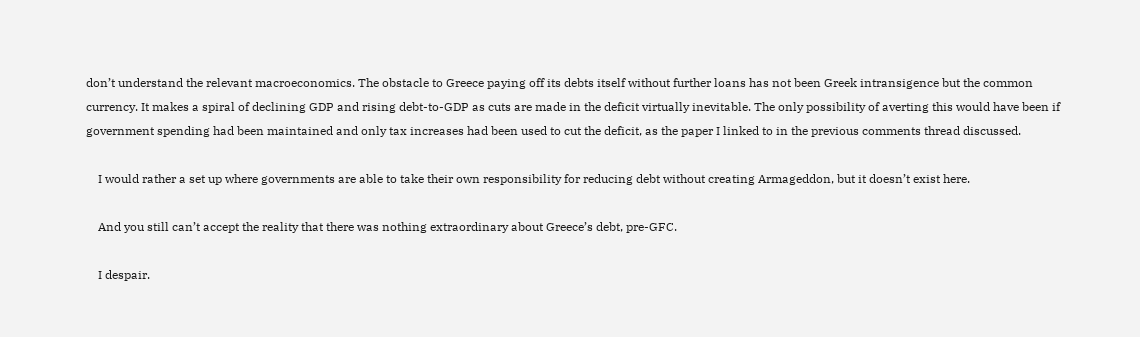don’t understand the relevant macroeconomics. The obstacle to Greece paying off its debts itself without further loans has not been Greek intransigence but the common currency. It makes a spiral of declining GDP and rising debt-to-GDP as cuts are made in the deficit virtually inevitable. The only possibility of averting this would have been if government spending had been maintained and only tax increases had been used to cut the deficit, as the paper I linked to in the previous comments thread discussed.

    I would rather a set up where governments are able to take their own responsibility for reducing debt without creating Armageddon, but it doesn’t exist here.

    And you still can’t accept the reality that there was nothing extraordinary about Greece’s debt, pre-GFC.

    I despair.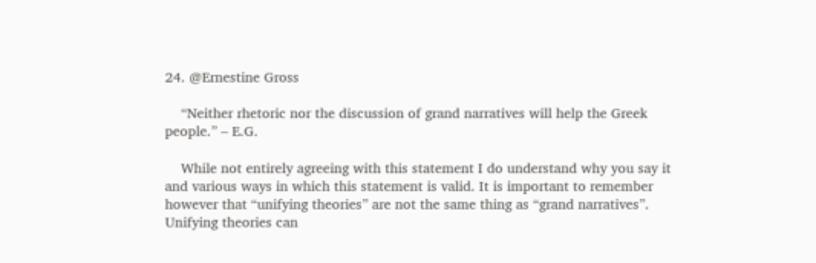24. @Ernestine Gross

    “Neither rhetoric nor the discussion of grand narratives will help the Greek people.” – E.G.

    While not entirely agreeing with this statement I do understand why you say it and various ways in which this statement is valid. It is important to remember however that “unifying theories” are not the same thing as “grand narratives”. Unifying theories can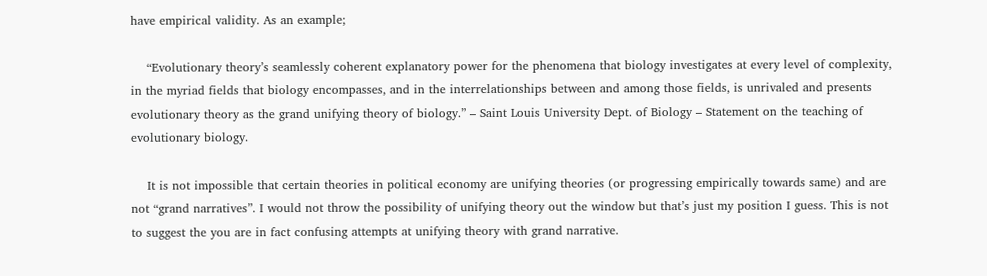have empirical validity. As an example;

    “Evolutionary theory’s seamlessly coherent explanatory power for the phenomena that biology investigates at every level of complexity, in the myriad fields that biology encompasses, and in the interrelationships between and among those fields, is unrivaled and presents evolutionary theory as the grand unifying theory of biology.” – Saint Louis University Dept. of Biology – Statement on the teaching of evolutionary biology.

    It is not impossible that certain theories in political economy are unifying theories (or progressing empirically towards same) and are not “grand narratives”. I would not throw the possibility of unifying theory out the window but that’s just my position I guess. This is not to suggest the you are in fact confusing attempts at unifying theory with grand narrative.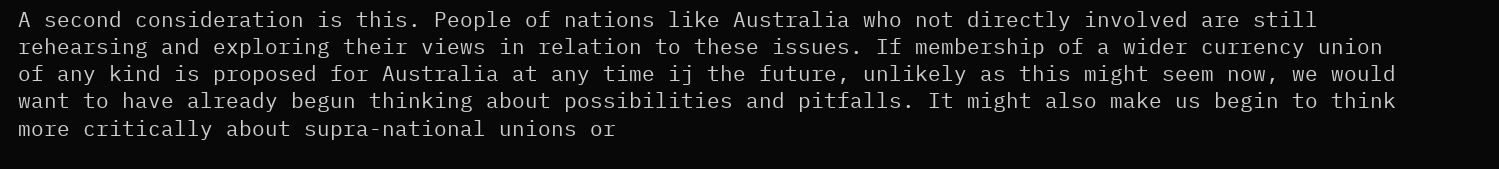A second consideration is this. People of nations like Australia who not directly involved are still rehearsing and exploring their views in relation to these issues. If membership of a wider currency union of any kind is proposed for Australia at any time ij the future, unlikely as this might seem now, we would want to have already begun thinking about possibilities and pitfalls. It might also make us begin to think more critically about supra-national unions or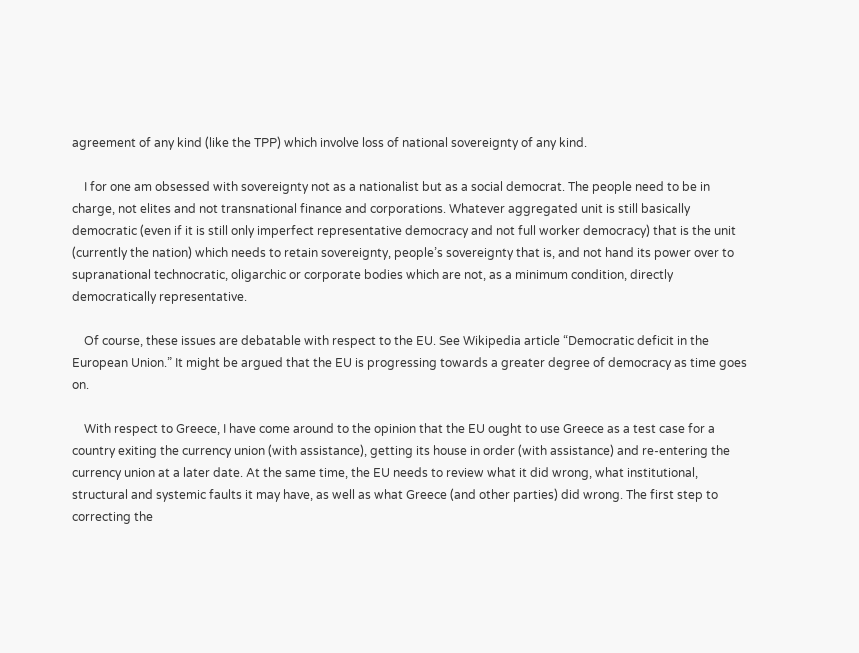agreement of any kind (like the TPP) which involve loss of national sovereignty of any kind.

    I for one am obsessed with sovereignty not as a nationalist but as a social democrat. The people need to be in charge, not elites and not transnational finance and corporations. Whatever aggregated unit is still basically democratic (even if it is still only imperfect representative democracy and not full worker democracy) that is the unit (currently the nation) which needs to retain sovereignty, people’s sovereignty that is, and not hand its power over to supranational technocratic, oligarchic or corporate bodies which are not, as a minimum condition, directly democratically representative.

    Of course, these issues are debatable with respect to the EU. See Wikipedia article “Democratic deficit in the European Union.” It might be argued that the EU is progressing towards a greater degree of democracy as time goes on.

    With respect to Greece, I have come around to the opinion that the EU ought to use Greece as a test case for a country exiting the currency union (with assistance), getting its house in order (with assistance) and re-entering the currency union at a later date. At the same time, the EU needs to review what it did wrong, what institutional, structural and systemic faults it may have, as well as what Greece (and other parties) did wrong. The first step to correcting the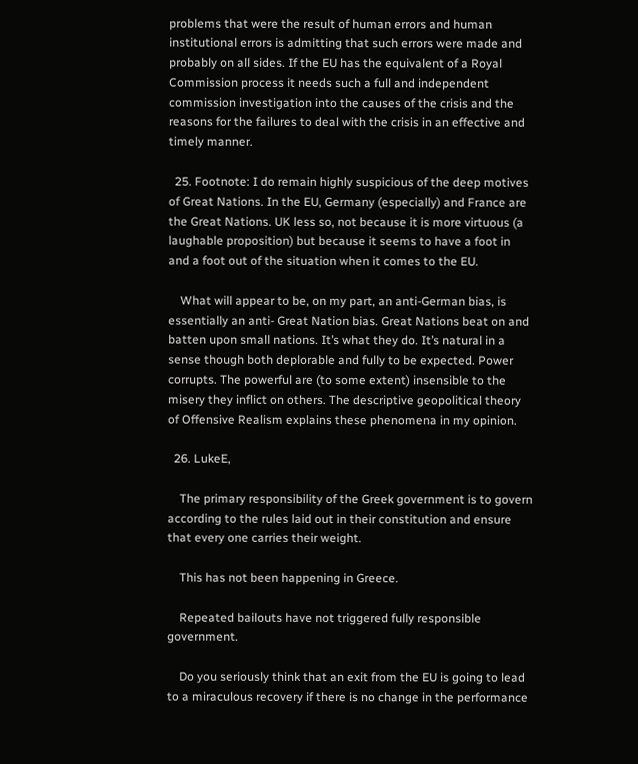problems that were the result of human errors and human institutional errors is admitting that such errors were made and probably on all sides. If the EU has the equivalent of a Royal Commission process it needs such a full and independent commission investigation into the causes of the crisis and the reasons for the failures to deal with the crisis in an effective and timely manner.

  25. Footnote: I do remain highly suspicious of the deep motives of Great Nations. In the EU, Germany (especially) and France are the Great Nations. UK less so, not because it is more virtuous (a laughable proposition) but because it seems to have a foot in and a foot out of the situation when it comes to the EU.

    What will appear to be, on my part, an anti-German bias, is essentially an anti- Great Nation bias. Great Nations beat on and batten upon small nations. It’s what they do. It’s natural in a sense though both deplorable and fully to be expected. Power corrupts. The powerful are (to some extent) insensible to the misery they inflict on others. The descriptive geopolitical theory of Offensive Realism explains these phenomena in my opinion.

  26. LukeE,

    The primary responsibility of the Greek government is to govern according to the rules laid out in their constitution and ensure that every one carries their weight.

    This has not been happening in Greece.

    Repeated bailouts have not triggered fully responsible government.

    Do you seriously think that an exit from the EU is going to lead to a miraculous recovery if there is no change in the performance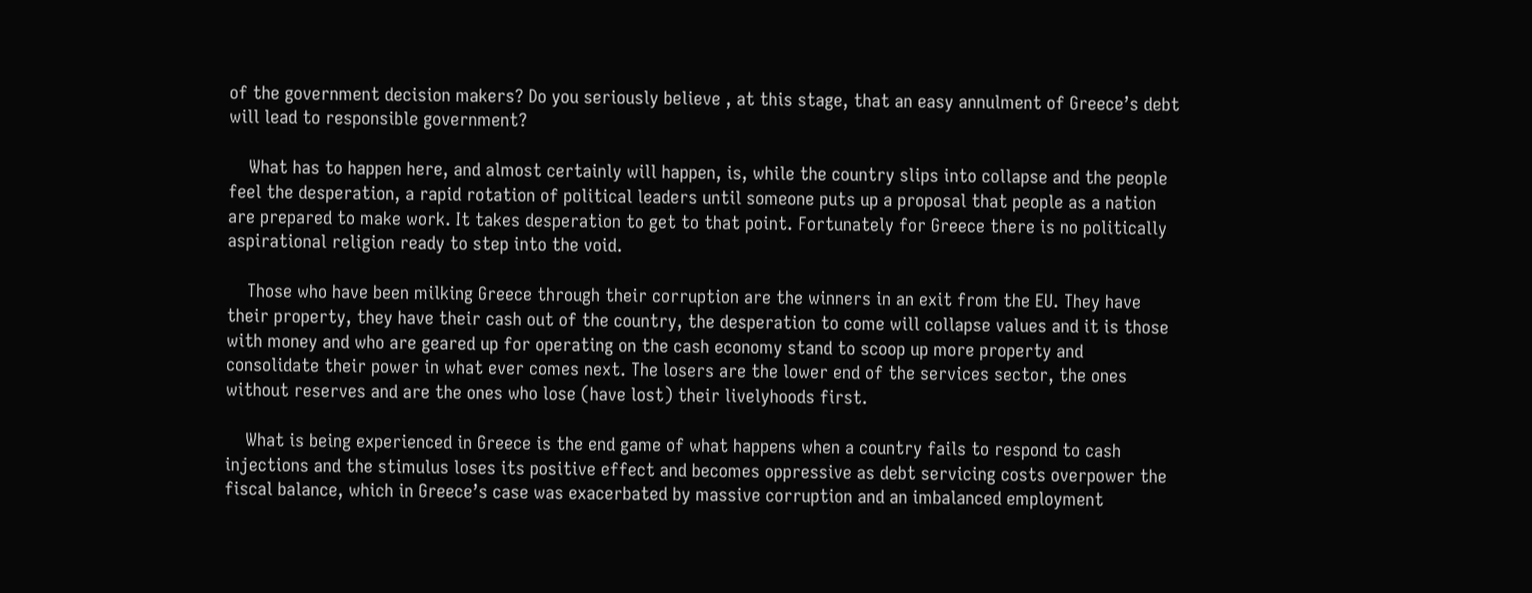of the government decision makers? Do you seriously believe , at this stage, that an easy annulment of Greece’s debt will lead to responsible government?

    What has to happen here, and almost certainly will happen, is, while the country slips into collapse and the people feel the desperation, a rapid rotation of political leaders until someone puts up a proposal that people as a nation are prepared to make work. It takes desperation to get to that point. Fortunately for Greece there is no politically aspirational religion ready to step into the void.

    Those who have been milking Greece through their corruption are the winners in an exit from the EU. They have their property, they have their cash out of the country, the desperation to come will collapse values and it is those with money and who are geared up for operating on the cash economy stand to scoop up more property and consolidate their power in what ever comes next. The losers are the lower end of the services sector, the ones without reserves and are the ones who lose (have lost) their livelyhoods first.

    What is being experienced in Greece is the end game of what happens when a country fails to respond to cash injections and the stimulus loses its positive effect and becomes oppressive as debt servicing costs overpower the fiscal balance, which in Greece’s case was exacerbated by massive corruption and an imbalanced employment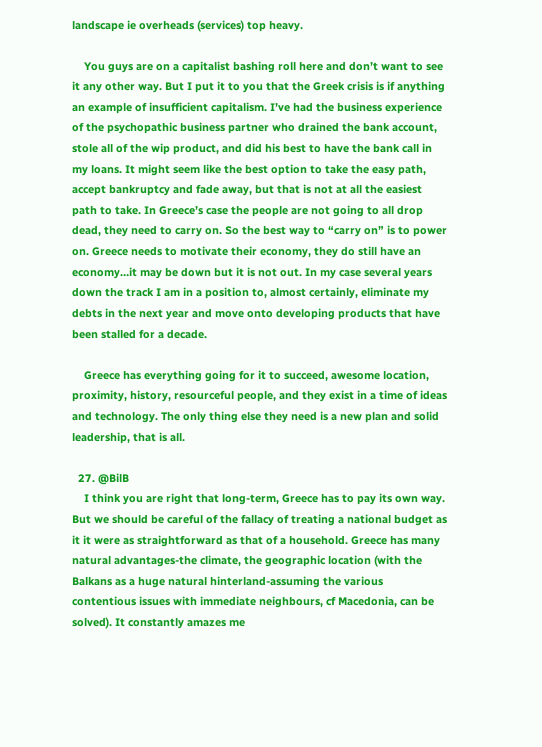landscape ie overheads (services) top heavy.

    You guys are on a capitalist bashing roll here and don’t want to see it any other way. But I put it to you that the Greek crisis is if anything an example of insufficient capitalism. I’ve had the business experience of the psychopathic business partner who drained the bank account, stole all of the wip product, and did his best to have the bank call in my loans. It might seem like the best option to take the easy path, accept bankruptcy and fade away, but that is not at all the easiest path to take. In Greece’s case the people are not going to all drop dead, they need to carry on. So the best way to “carry on” is to power on. Greece needs to motivate their economy, they do still have an economy…it may be down but it is not out. In my case several years down the track I am in a position to, almost certainly, eliminate my debts in the next year and move onto developing products that have been stalled for a decade.

    Greece has everything going for it to succeed, awesome location, proximity, history, resourceful people, and they exist in a time of ideas and technology. The only thing else they need is a new plan and solid leadership, that is all.

  27. @BilB
    I think you are right that long-term, Greece has to pay its own way. But we should be careful of the fallacy of treating a national budget as it it were as straightforward as that of a household. Greece has many natural advantages-the climate, the geographic location (with the Balkans as a huge natural hinterland-assuming the various contentious issues with immediate neighbours, cf Macedonia, can be solved). It constantly amazes me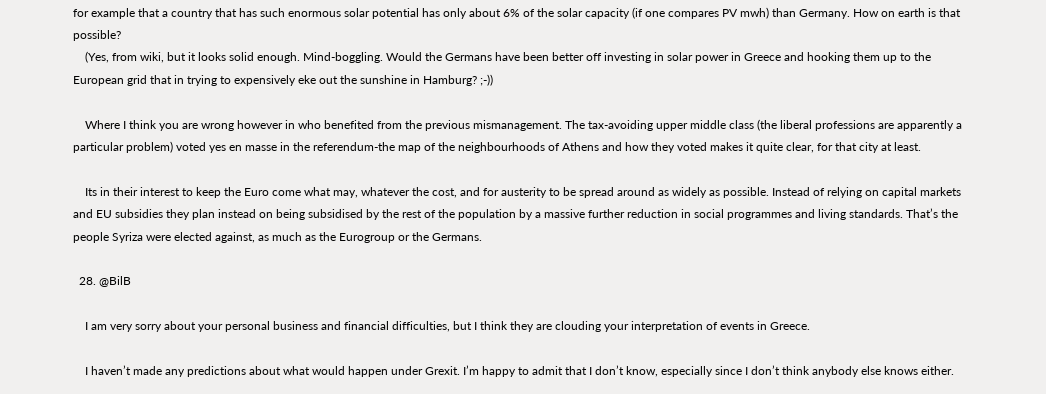for example that a country that has such enormous solar potential has only about 6% of the solar capacity (if one compares PV mwh) than Germany. How on earth is that possible?
    (Yes, from wiki, but it looks solid enough. Mind-boggling. Would the Germans have been better off investing in solar power in Greece and hooking them up to the European grid that in trying to expensively eke out the sunshine in Hamburg? ;-))

    Where I think you are wrong however in who benefited from the previous mismanagement. The tax-avoiding upper middle class (the liberal professions are apparently a particular problem) voted yes en masse in the referendum-the map of the neighbourhoods of Athens and how they voted makes it quite clear, for that city at least.

    Its in their interest to keep the Euro come what may, whatever the cost, and for austerity to be spread around as widely as possible. Instead of relying on capital markets and EU subsidies they plan instead on being subsidised by the rest of the population by a massive further reduction in social programmes and living standards. That’s the people Syriza were elected against, as much as the Eurogroup or the Germans.

  28. @BilB

    I am very sorry about your personal business and financial difficulties, but I think they are clouding your interpretation of events in Greece.

    I haven’t made any predictions about what would happen under Grexit. I’m happy to admit that I don’t know, especially since I don’t think anybody else knows either.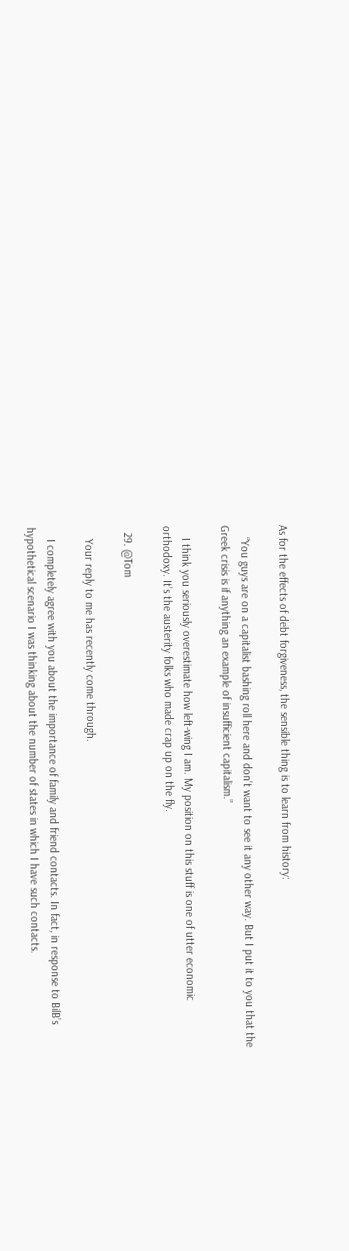As for the effects of debt forgiveness, the sensible thing is to learn from history:

    “You guys are on a capitalist bashing roll here and don’t want to see it any other way. But I put it to you that the Greek crisis is if anything an example of insufficient capitalism.”

    I think you seriously overestimate how left-wing I am. My position on this stuff is one of utter economic orthodoxy. It’s the austerity folks who made crap up on the fly.

  29. @Tom

    Your reply to me has recently come through.

    I completely agree with you about the importance of family and friend contacts. In fact, in response to BilB’s hypothetical scenario I was thinking about the number of states in which I have such contacts.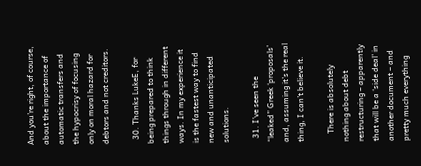And you’re right, of course, about the importance of automatic transfers and the hypocrisy of focusing only on moral hazard for debtors and not creditors.

  30. Thanks LukeE, for being prepared to think things through in different ways. In my experience it is the fastest way to find new and unanticipated solutions.

  31. I’ve seen the “leaked” Greek ‘proposals’ and, assuming it’s the real thing, I can’t believe it.

    There is absolutely nothing about debt restructuring – apparently that will be a ‘side deal’ in another document – and pretty much everything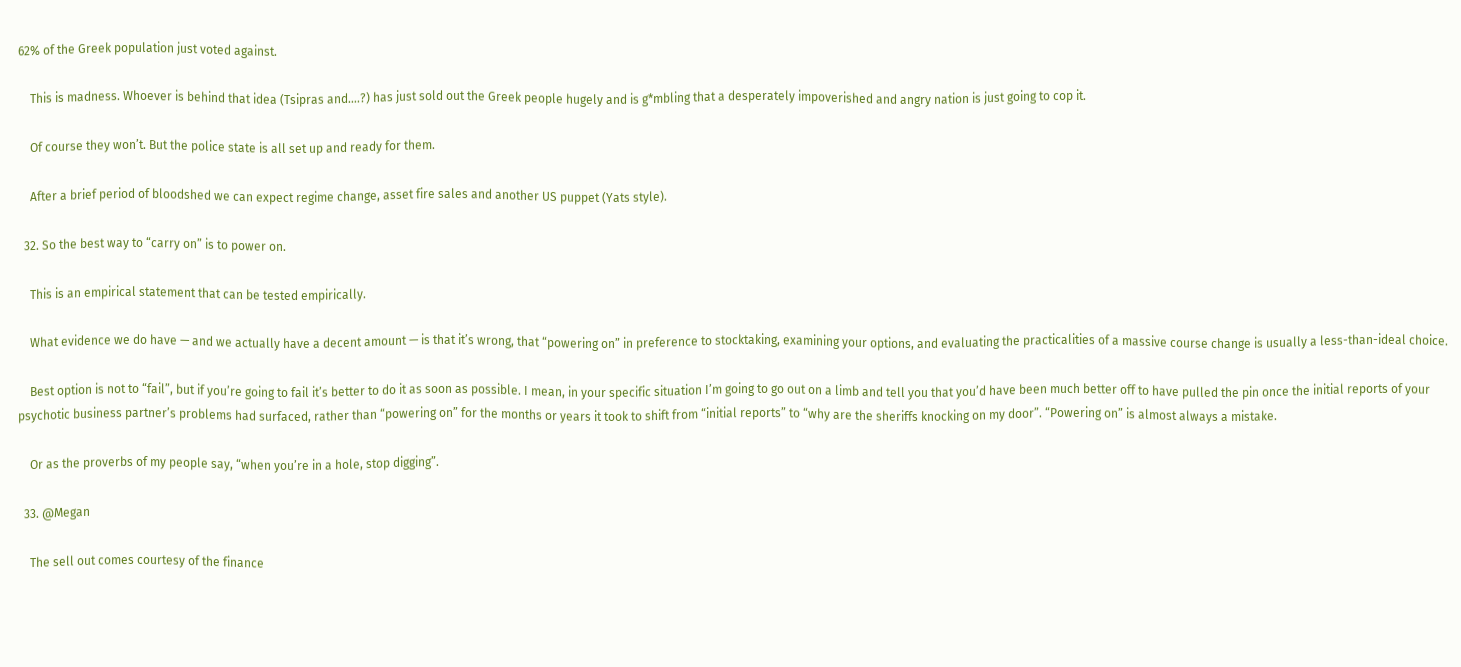62% of the Greek population just voted against.

    This is madness. Whoever is behind that idea (Tsipras and….?) has just sold out the Greek people hugely and is g*mbling that a desperately impoverished and angry nation is just going to cop it.

    Of course they won’t. But the police state is all set up and ready for them.

    After a brief period of bloodshed we can expect regime change, asset fire sales and another US puppet (Yats style).

  32. So the best way to “carry on” is to power on.

    This is an empirical statement that can be tested empirically.

    What evidence we do have — and we actually have a decent amount — is that it’s wrong, that “powering on” in preference to stocktaking, examining your options, and evaluating the practicalities of a massive course change is usually a less-than-ideal choice.

    Best option is not to “fail”, but if you’re going to fail it’s better to do it as soon as possible. I mean, in your specific situation I’m going to go out on a limb and tell you that you’d have been much better off to have pulled the pin once the initial reports of your psychotic business partner’s problems had surfaced, rather than “powering on” for the months or years it took to shift from “initial reports” to “why are the sheriffs knocking on my door”. “Powering on” is almost always a mistake.

    Or as the proverbs of my people say, “when you’re in a hole, stop digging”.

  33. @Megan

    The sell out comes courtesy of the finance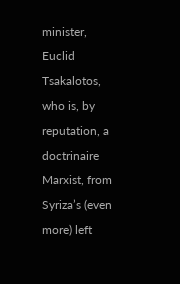minister, Euclid Tsakalotos, who is, by reputation, a doctrinaire Marxist, from Syriza’s (even more) left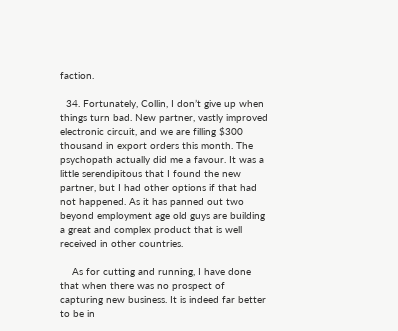faction.

  34. Fortunately, Collin, I don’t give up when things turn bad. New partner, vastly improved electronic circuit, and we are filling $300 thousand in export orders this month. The psychopath actually did me a favour. It was a little serendipitous that I found the new partner, but I had other options if that had not happened. As it has panned out two beyond employment age old guys are building a great and complex product that is well received in other countries.

    As for cutting and running, I have done that when there was no prospect of capturing new business. It is indeed far better to be in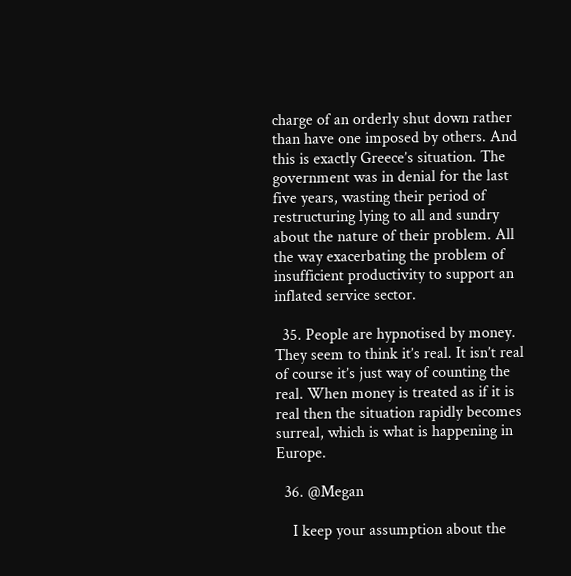charge of an orderly shut down rather than have one imposed by others. And this is exactly Greece’s situation. The government was in denial for the last five years, wasting their period of restructuring lying to all and sundry about the nature of their problem. All the way exacerbating the problem of insufficient productivity to support an inflated service sector.

  35. People are hypnotised by money. They seem to think it’s real. It isn’t real of course it’s just way of counting the real. When money is treated as if it is real then the situation rapidly becomes surreal, which is what is happening in Europe.

  36. @Megan

    I keep your assumption about the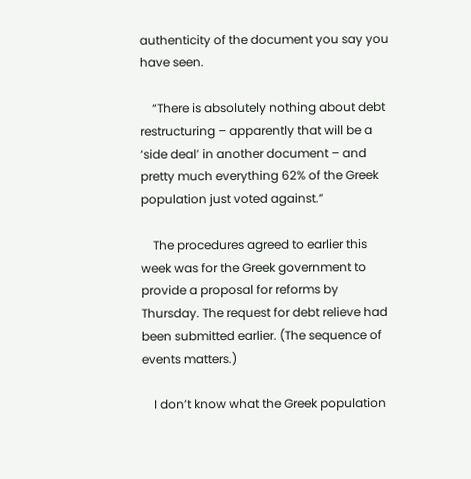authenticity of the document you say you have seen.

    “There is absolutely nothing about debt restructuring – apparently that will be a ‘side deal’ in another document – and pretty much everything 62% of the Greek population just voted against.”

    The procedures agreed to earlier this week was for the Greek government to provide a proposal for reforms by Thursday. The request for debt relieve had been submitted earlier. (The sequence of events matters.)

    I don’t know what the Greek population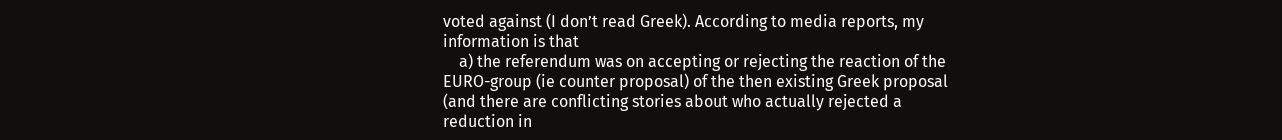voted against (I don’t read Greek). According to media reports, my information is that
    a) the referendum was on accepting or rejecting the reaction of the EURO-group (ie counter proposal) of the then existing Greek proposal (and there are conflicting stories about who actually rejected a reduction in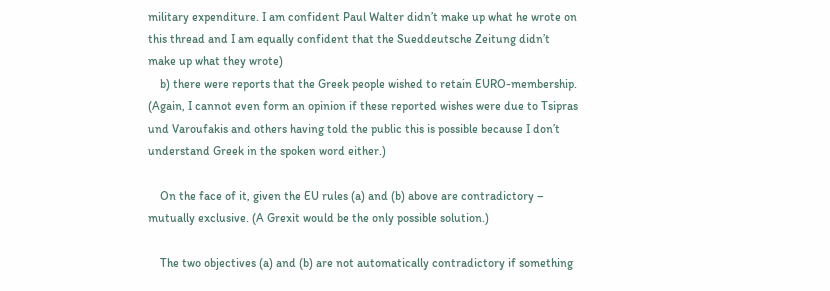military expenditure. I am confident Paul Walter didn’t make up what he wrote on this thread and I am equally confident that the Sueddeutsche Zeitung didn’t make up what they wrote)
    b) there were reports that the Greek people wished to retain EURO-membership. (Again, I cannot even form an opinion if these reported wishes were due to Tsipras und Varoufakis and others having told the public this is possible because I don’t understand Greek in the spoken word either.)

    On the face of it, given the EU rules (a) and (b) above are contradictory – mutually exclusive. (A Grexit would be the only possible solution.)

    The two objectives (a) and (b) are not automatically contradictory if something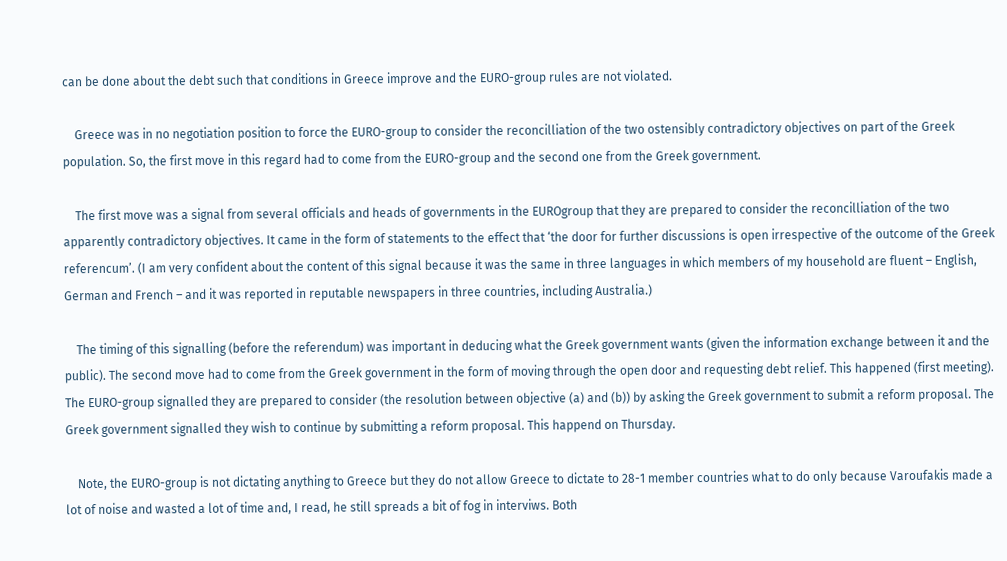can be done about the debt such that conditions in Greece improve and the EURO-group rules are not violated.

    Greece was in no negotiation position to force the EURO-group to consider the reconcilliation of the two ostensibly contradictory objectives on part of the Greek population. So, the first move in this regard had to come from the EURO-group and the second one from the Greek government.

    The first move was a signal from several officials and heads of governments in the EUROgroup that they are prepared to consider the reconcilliation of the two apparently contradictory objectives. It came in the form of statements to the effect that ‘the door for further discussions is open irrespective of the outcome of the Greek referencum’. (I am very confident about the content of this signal because it was the same in three languages in which members of my household are fluent – English, German and French – and it was reported in reputable newspapers in three countries, including Australia.)

    The timing of this signalling (before the referendum) was important in deducing what the Greek government wants (given the information exchange between it and the public). The second move had to come from the Greek government in the form of moving through the open door and requesting debt relief. This happened (first meeting). The EURO-group signalled they are prepared to consider (the resolution between objective (a) and (b)) by asking the Greek government to submit a reform proposal. The Greek government signalled they wish to continue by submitting a reform proposal. This happend on Thursday.

    Note, the EURO-group is not dictating anything to Greece but they do not allow Greece to dictate to 28-1 member countries what to do only because Varoufakis made a lot of noise and wasted a lot of time and, I read, he still spreads a bit of fog in interviws. Both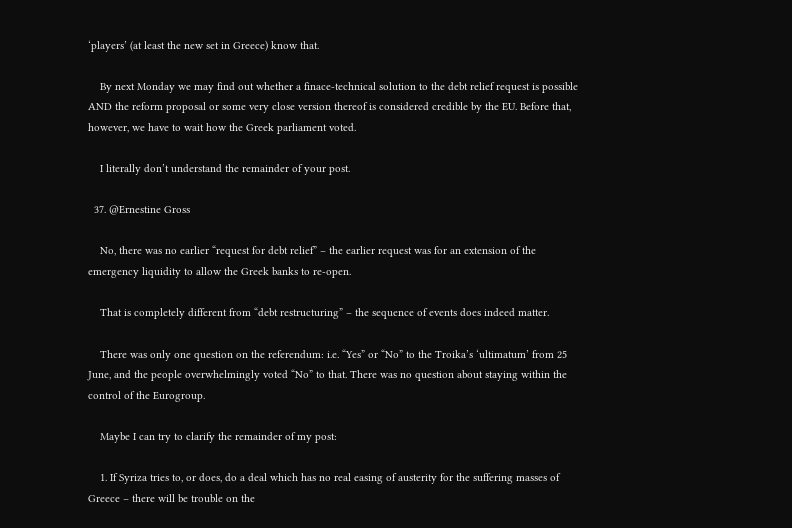‘players’ (at least the new set in Greece) know that.

    By next Monday we may find out whether a finace-technical solution to the debt relief request is possible AND the reform proposal or some very close version thereof is considered credible by the EU. Before that, however, we have to wait how the Greek parliament voted.

    I literally don’t understand the remainder of your post.

  37. @Ernestine Gross

    No, there was no earlier “request for debt relief” – the earlier request was for an extension of the emergency liquidity to allow the Greek banks to re-open.

    That is completely different from “debt restructuring” – the sequence of events does indeed matter.

    There was only one question on the referendum: i.e. “Yes” or “No” to the Troika’s ‘ultimatum’ from 25 June, and the people overwhelmingly voted “No” to that. There was no question about staying within the control of the Eurogroup.

    Maybe I can try to clarify the remainder of my post:

    1. If Syriza tries to, or does, do a deal which has no real easing of austerity for the suffering masses of Greece – there will be trouble on the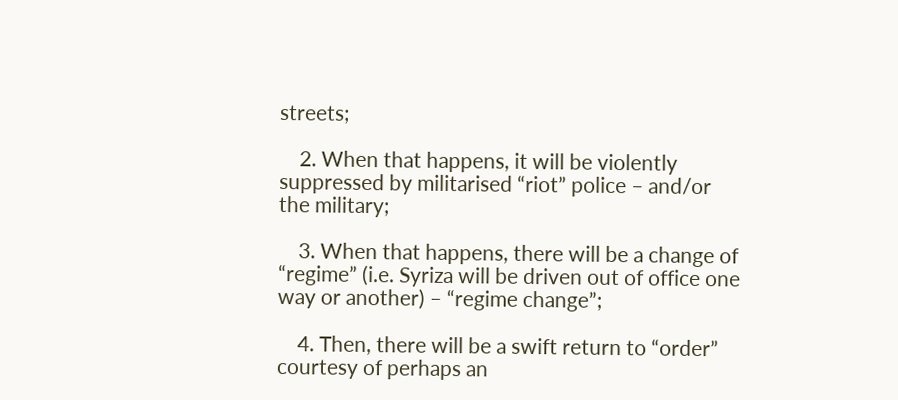streets;

    2. When that happens, it will be violently suppressed by militarised “riot” police – and/or the military;

    3. When that happens, there will be a change of “regime” (i.e. Syriza will be driven out of office one way or another) – “regime change”;

    4. Then, there will be a swift return to “order” courtesy of perhaps an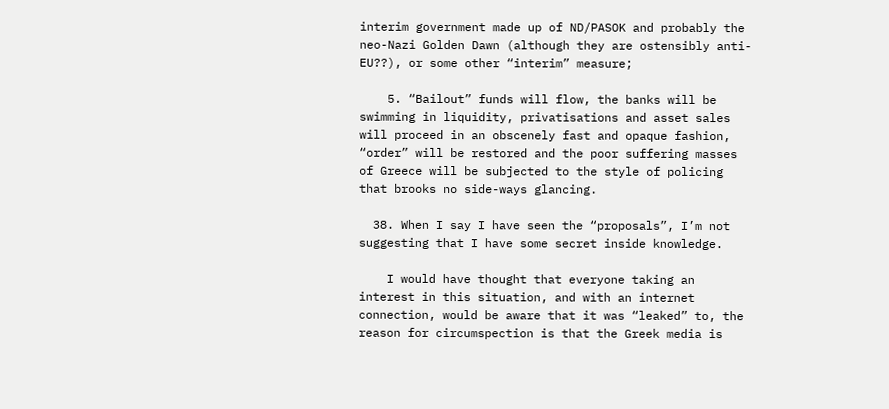interim government made up of ND/PASOK and probably the neo-Nazi Golden Dawn (although they are ostensibly anti-EU??), or some other “interim” measure;

    5. “Bailout” funds will flow, the banks will be swimming in liquidity, privatisations and asset sales will proceed in an obscenely fast and opaque fashion, “order” will be restored and the poor suffering masses of Greece will be subjected to the style of policing that brooks no side-ways glancing.

  38. When I say I have seen the “proposals”, I’m not suggesting that I have some secret inside knowledge.

    I would have thought that everyone taking an interest in this situation, and with an internet connection, would be aware that it was “leaked” to, the reason for circumspection is that the Greek media is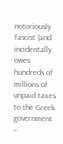notoriously fascist (and incidentally owes hundreds of millions of unpaid taxes to the Greek government –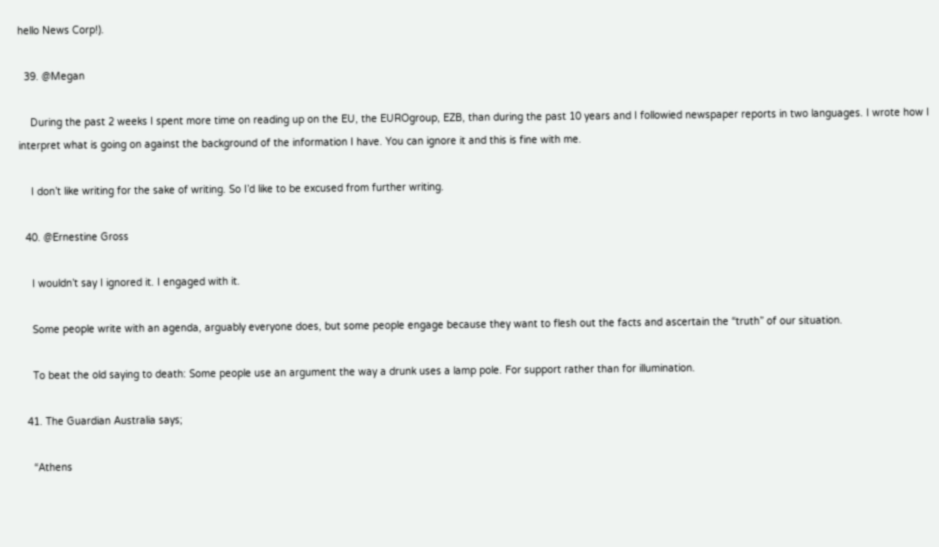hello News Corp!).

  39. @Megan

    During the past 2 weeks I spent more time on reading up on the EU, the EUROgroup, EZB, than during the past 10 years and I followied newspaper reports in two languages. I wrote how I interpret what is going on against the background of the information I have. You can ignore it and this is fine with me.

    I don’t like writing for the sake of writing. So I’d like to be excused from further writing.

  40. @Ernestine Gross

    I wouldn’t say I ignored it. I engaged with it.

    Some people write with an agenda, arguably everyone does, but some people engage because they want to flesh out the facts and ascertain the “truth” of our situation.

    To beat the old saying to death: Some people use an argument the way a drunk uses a lamp pole. For support rather than for illumination.

  41. The Guardian Australia says;

    “Athens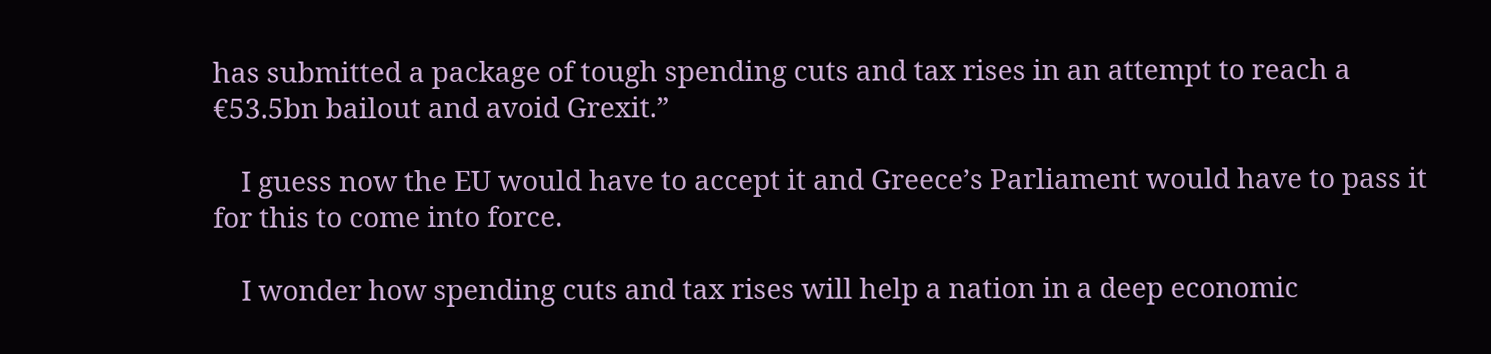has submitted a package of tough spending cuts and tax rises in an attempt to reach a €53.5bn bailout and avoid Grexit.”

    I guess now the EU would have to accept it and Greece’s Parliament would have to pass it for this to come into force.

    I wonder how spending cuts and tax rises will help a nation in a deep economic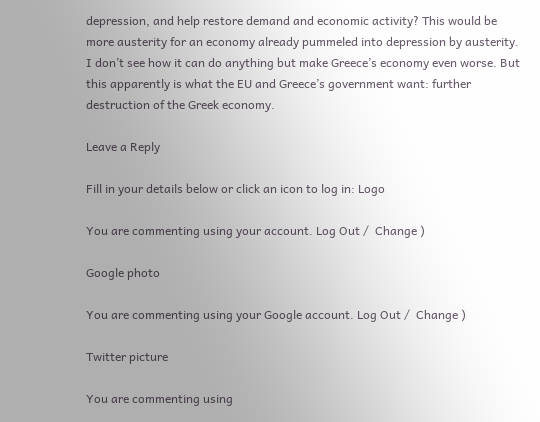depression, and help restore demand and economic activity? This would be more austerity for an economy already pummeled into depression by austerity. I don’t see how it can do anything but make Greece’s economy even worse. But this apparently is what the EU and Greece’s government want: further destruction of the Greek economy.

Leave a Reply

Fill in your details below or click an icon to log in: Logo

You are commenting using your account. Log Out /  Change )

Google photo

You are commenting using your Google account. Log Out /  Change )

Twitter picture

You are commenting using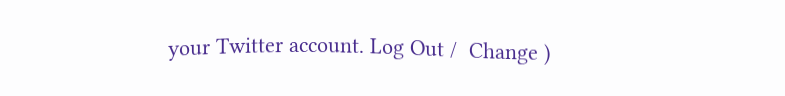your Twitter account. Log Out /  Change )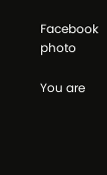Facebook photo

You are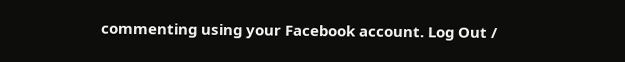commenting using your Facebook account. Log Out /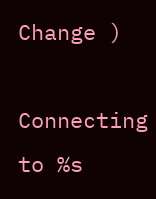Change )

Connecting to %s